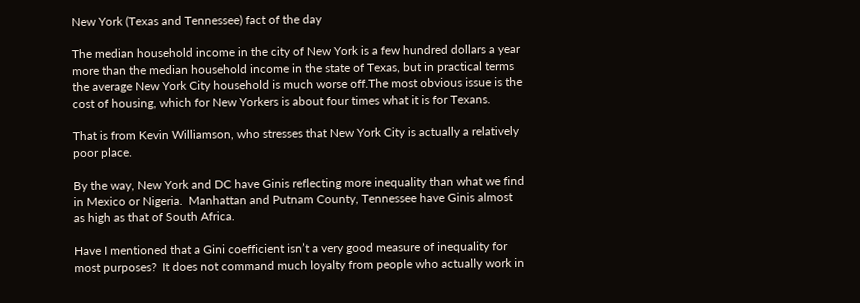New York (Texas and Tennessee) fact of the day

The median household income in the city of New York is a few hundred dollars a year more than the median household income in the state of Texas, but in practical terms the average New York City household is much worse off.The most obvious issue is the cost of housing, which for New Yorkers is about four times what it is for Texans.

That is from Kevin Williamson, who stresses that New York City is actually a relatively poor place.

By the way, New York and DC have Ginis reflecting more inequality than what we find in Mexico or Nigeria.  Manhattan and Putnam County, Tennessee have Ginis almost as high as that of South Africa.

Have I mentioned that a Gini coefficient isn’t a very good measure of inequality for most purposes?  It does not command much loyalty from people who actually work in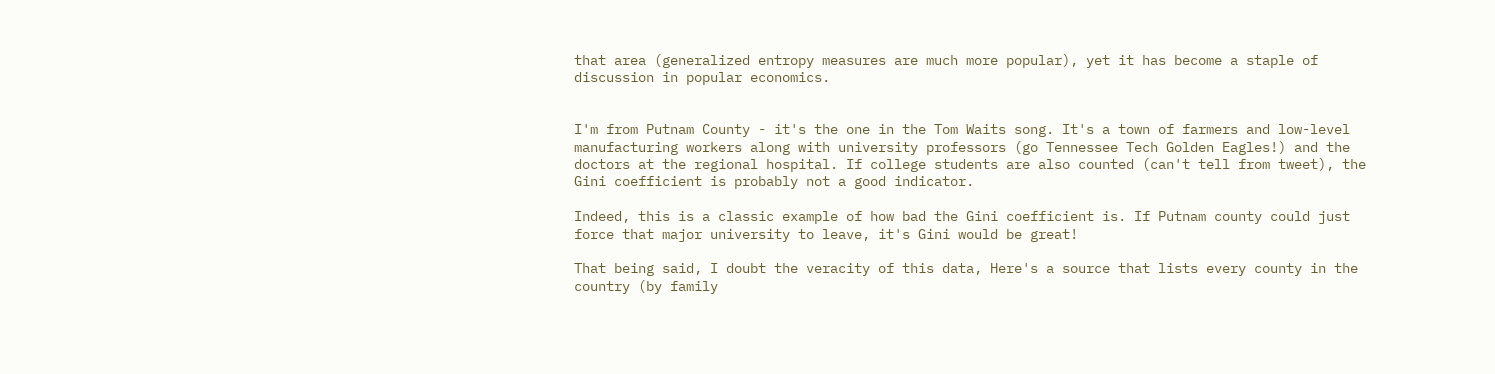that area (generalized entropy measures are much more popular), yet it has become a staple of discussion in popular economics.


I'm from Putnam County - it's the one in the Tom Waits song. It's a town of farmers and low-level manufacturing workers along with university professors (go Tennessee Tech Golden Eagles!) and the doctors at the regional hospital. If college students are also counted (can't tell from tweet), the Gini coefficient is probably not a good indicator.

Indeed, this is a classic example of how bad the Gini coefficient is. If Putnam county could just force that major university to leave, it's Gini would be great!

That being said, I doubt the veracity of this data, Here's a source that lists every county in the country (by family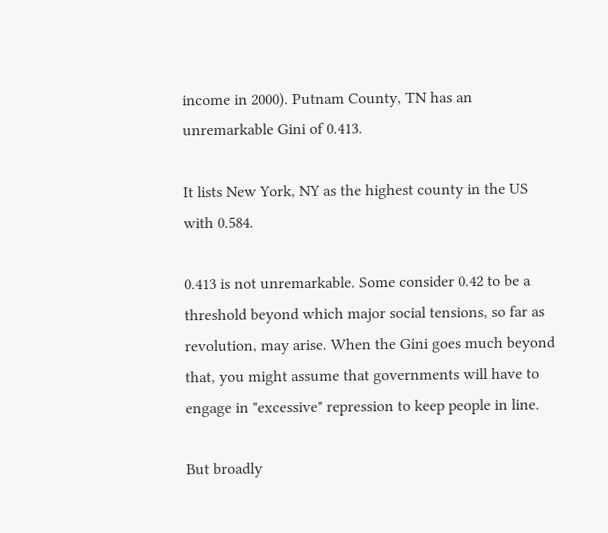income in 2000). Putnam County, TN has an unremarkable Gini of 0.413.

It lists New York, NY as the highest county in the US with 0.584.

0.413 is not unremarkable. Some consider 0.42 to be a threshold beyond which major social tensions, so far as revolution, may arise. When the Gini goes much beyond that, you might assume that governments will have to engage in "excessive" repression to keep people in line.

But broadly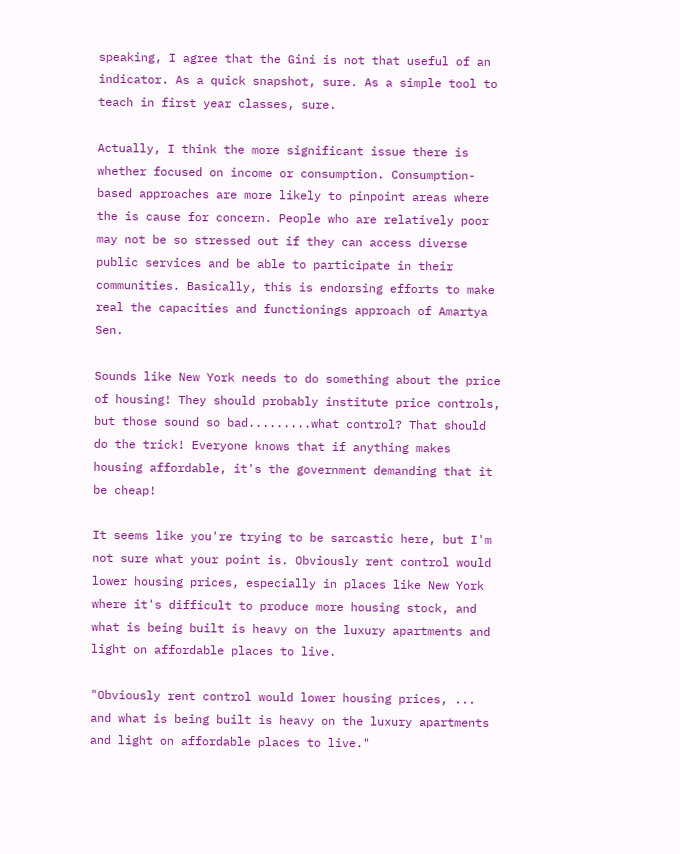speaking, I agree that the Gini is not that useful of an indicator. As a quick snapshot, sure. As a simple tool to teach in first year classes, sure.

Actually, I think the more significant issue there is whether focused on income or consumption. Consumption-based approaches are more likely to pinpoint areas where the is cause for concern. People who are relatively poor may not be so stressed out if they can access diverse public services and be able to participate in their communities. Basically, this is endorsing efforts to make real the capacities and functionings approach of Amartya Sen.

Sounds like New York needs to do something about the price of housing! They should probably institute price controls, but those sound so bad.........what control? That should do the trick! Everyone knows that if anything makes housing affordable, it's the government demanding that it be cheap!

It seems like you're trying to be sarcastic here, but I'm not sure what your point is. Obviously rent control would lower housing prices, especially in places like New York where it's difficult to produce more housing stock, and what is being built is heavy on the luxury apartments and light on affordable places to live.

"Obviously rent control would lower housing prices, ... and what is being built is heavy on the luxury apartments and light on affordable places to live."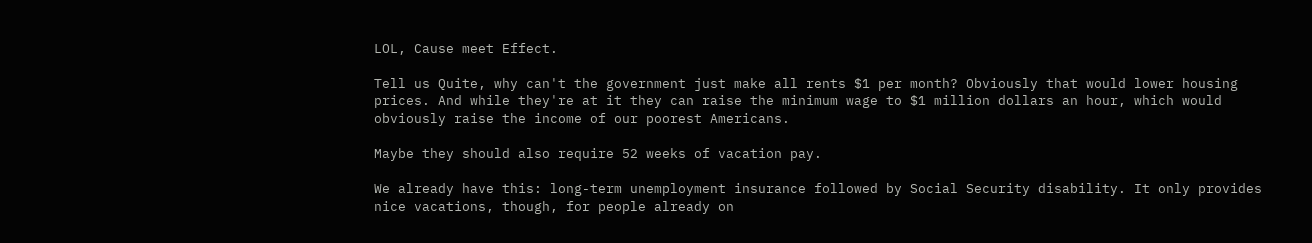LOL, Cause meet Effect.

Tell us Quite, why can't the government just make all rents $1 per month? Obviously that would lower housing prices. And while they're at it they can raise the minimum wage to $1 million dollars an hour, which would obviously raise the income of our poorest Americans.

Maybe they should also require 52 weeks of vacation pay.

We already have this: long-term unemployment insurance followed by Social Security disability. It only provides nice vacations, though, for people already on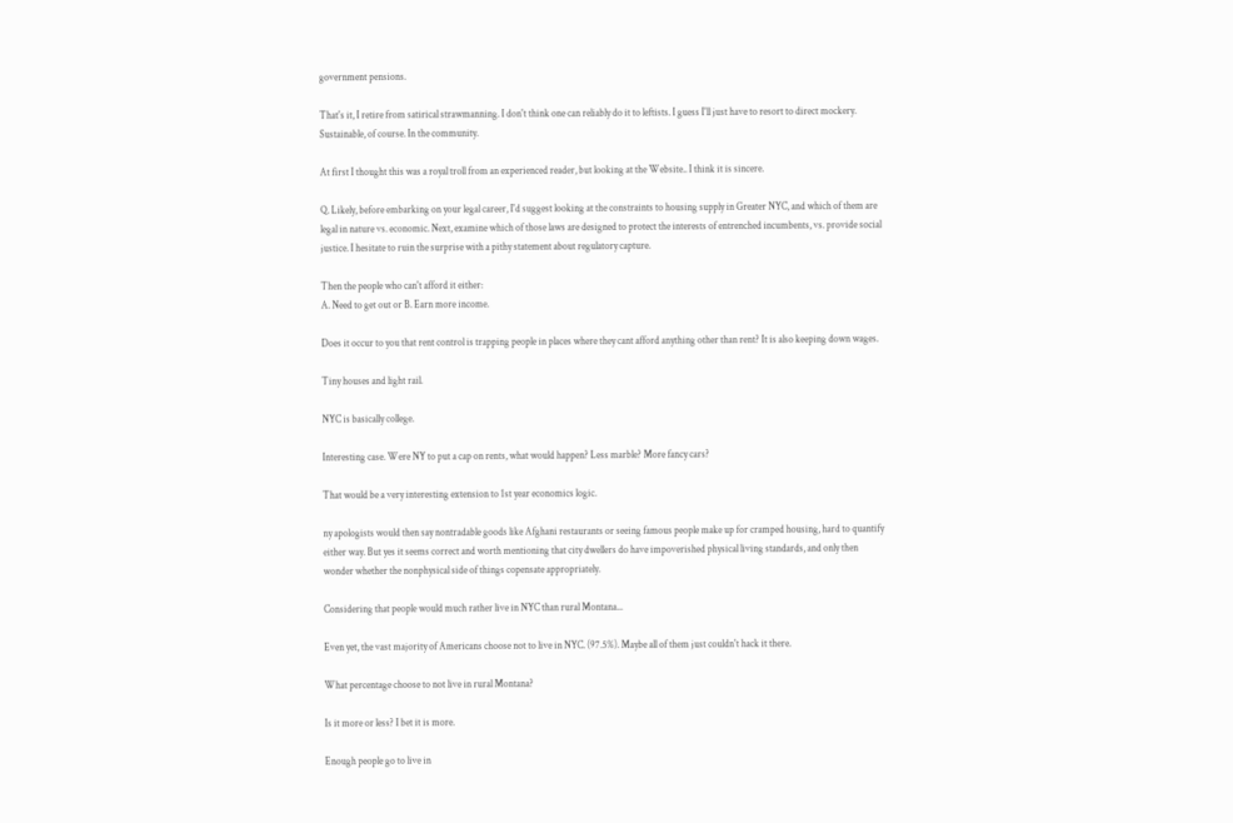government pensions.

That's it, I retire from satirical strawmanning. I don't think one can reliably do it to leftists. I guess I'll just have to resort to direct mockery. Sustainable, of course. In the community.

At first I thought this was a royal troll from an experienced reader, but looking at the Website.. I think it is sincere.

Q. Likely, before embarking on your legal career, I'd suggest looking at the constraints to housing supply in Greater NYC, and which of them are legal in nature vs. economic. Next, examine which of those laws are designed to protect the interests of entrenched incumbents, vs. provide social justice. I hesitate to ruin the surprise with a pithy statement about regulatory capture.

Then the people who can't afford it either:
A. Need to get out or B. Earn more income.

Does it occur to you that rent control is trapping people in places where they cant afford anything other than rent? It is also keeping down wages.

Tiny houses and light rail.

NYC is basically college.

Interesting case. Were NY to put a cap on rents, what would happen? Less marble? More fancy cars?

That would be a very interesting extension to 1st year economics logic.

ny apologists would then say nontradable goods like Afghani restaurants or seeing famous people make up for cramped housing, hard to quantify either way. But yes it seems correct and worth mentioning that city dwellers do have impoverished physical living standards, and only then wonder whether the nonphysical side of things copensate appropriately.

Considering that people would much rather live in NYC than rural Montana...

Even yet, the vast majority of Americans choose not to live in NYC. (97.5%). Maybe all of them just couldn't hack it there.

What percentage choose to not live in rural Montana?

Is it more or less? I bet it is more.

Enough people go to live in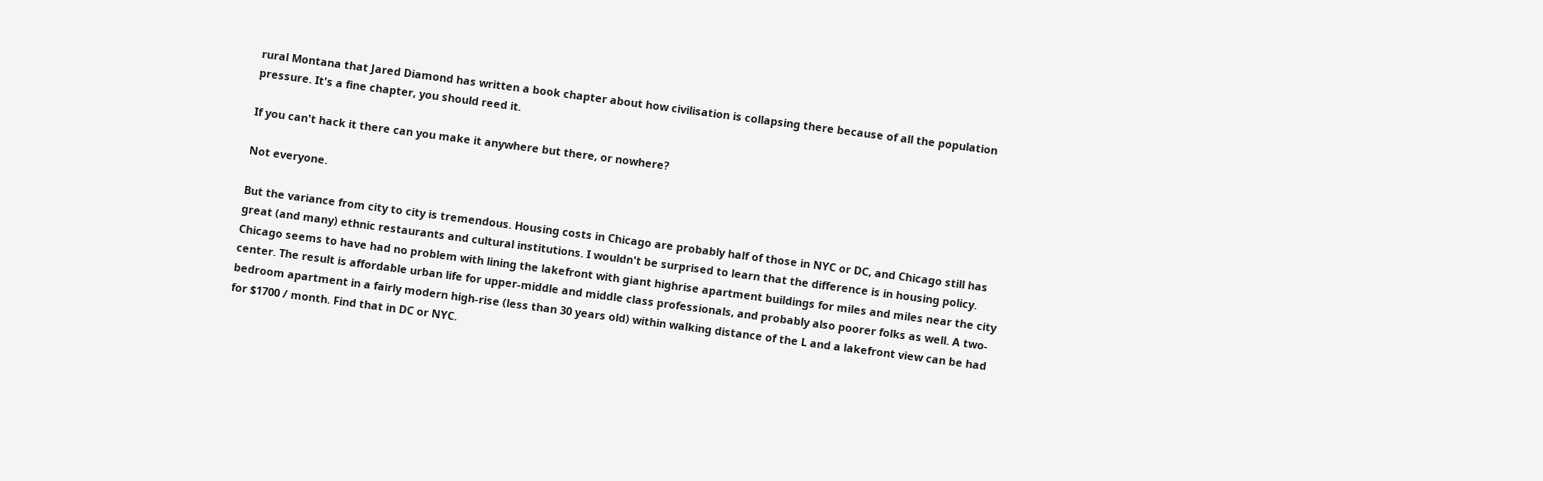rural Montana that Jared Diamond has written a book chapter about how civilisation is collapsing there because of all the population pressure. It's a fine chapter, you should reed it.

If you can't hack it there can you make it anywhere but there, or nowhere?

Not everyone.

But the variance from city to city is tremendous. Housing costs in Chicago are probably half of those in NYC or DC, and Chicago still has great (and many) ethnic restaurants and cultural institutions. I wouldn't be surprised to learn that the difference is in housing policy. Chicago seems to have had no problem with lining the lakefront with giant highrise apartment buildings for miles and miles near the city center. The result is affordable urban life for upper-middle and middle class professionals, and probably also poorer folks as well. A two-bedroom apartment in a fairly modern high-rise (less than 30 years old) within walking distance of the L and a lakefront view can be had for $1700 / month. Find that in DC or NYC.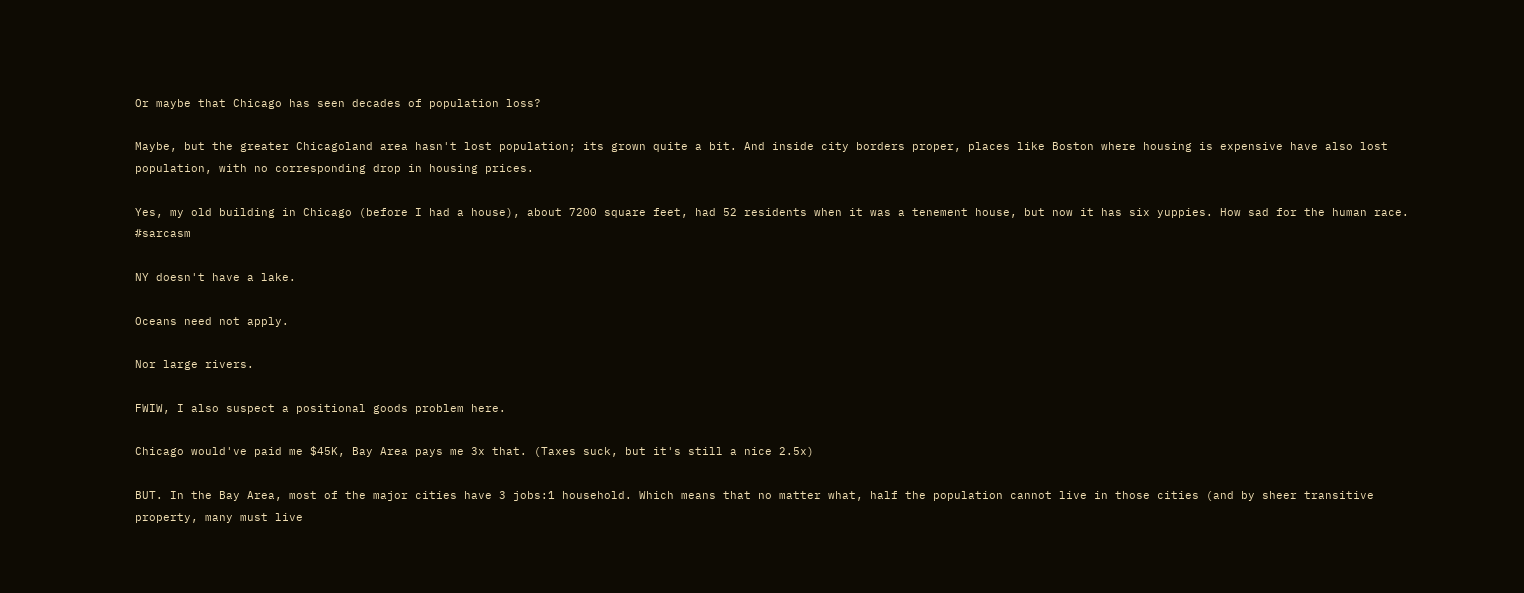Or maybe that Chicago has seen decades of population loss?

Maybe, but the greater Chicagoland area hasn't lost population; its grown quite a bit. And inside city borders proper, places like Boston where housing is expensive have also lost population, with no corresponding drop in housing prices.

Yes, my old building in Chicago (before I had a house), about 7200 square feet, had 52 residents when it was a tenement house, but now it has six yuppies. How sad for the human race. #sarcasm

NY doesn't have a lake.

Oceans need not apply.

Nor large rivers.

FWIW, I also suspect a positional goods problem here.

Chicago would've paid me $45K, Bay Area pays me 3x that. (Taxes suck, but it's still a nice 2.5x)

BUT. In the Bay Area, most of the major cities have 3 jobs:1 household. Which means that no matter what, half the population cannot live in those cities (and by sheer transitive property, many must live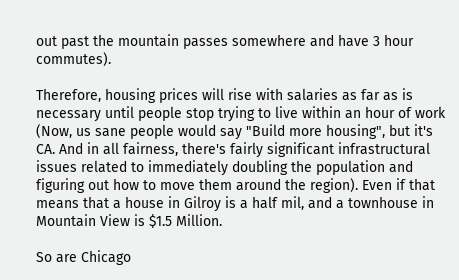out past the mountain passes somewhere and have 3 hour commutes).

Therefore, housing prices will rise with salaries as far as is necessary until people stop trying to live within an hour of work (Now, us sane people would say "Build more housing", but it's CA. And in all fairness, there's fairly significant infrastructural issues related to immediately doubling the population and figuring out how to move them around the region). Even if that means that a house in Gilroy is a half mil, and a townhouse in Mountain View is $1.5 Million.

So are Chicago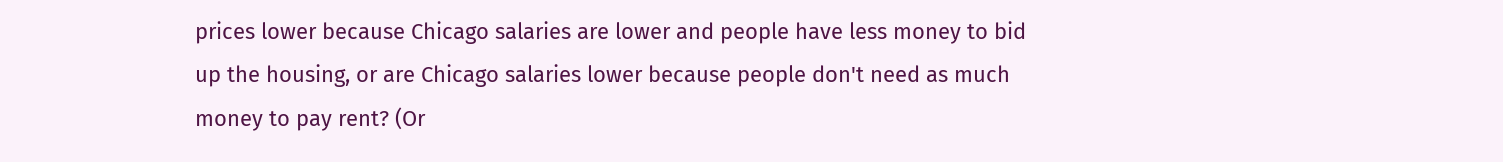prices lower because Chicago salaries are lower and people have less money to bid up the housing, or are Chicago salaries lower because people don't need as much money to pay rent? (Or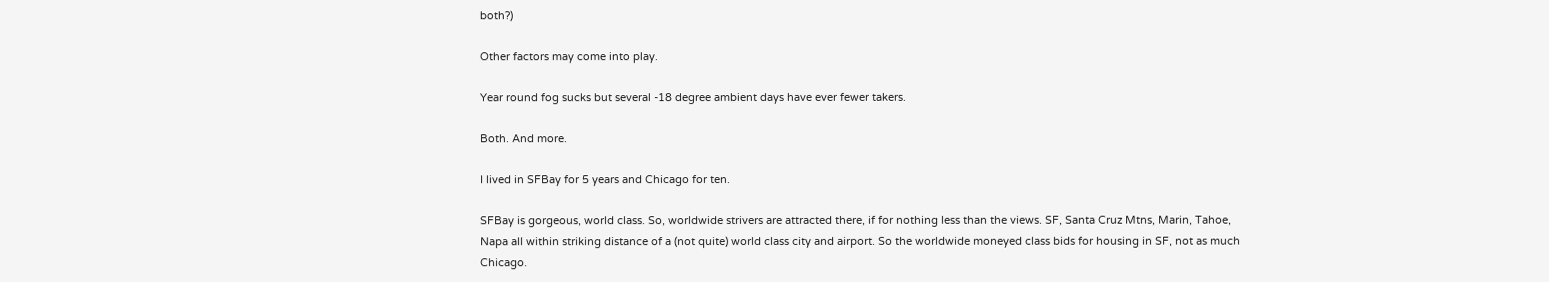both?)

Other factors may come into play.

Year round fog sucks but several -18 degree ambient days have ever fewer takers.

Both. And more.

I lived in SFBay for 5 years and Chicago for ten.

SFBay is gorgeous, world class. So, worldwide strivers are attracted there, if for nothing less than the views. SF, Santa Cruz Mtns, Marin, Tahoe, Napa all within striking distance of a (not quite) world class city and airport. So the worldwide moneyed class bids for housing in SF, not as much Chicago.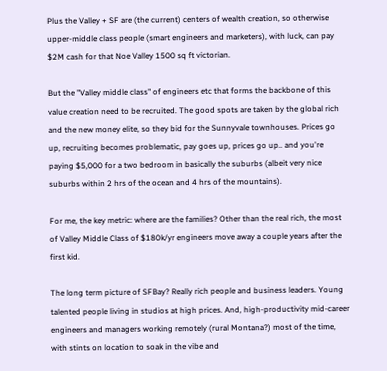Plus the Valley + SF are (the current) centers of wealth creation, so otherwise upper-middle class people (smart engineers and marketers), with luck, can pay $2M cash for that Noe Valley 1500 sq ft victorian.

But the "Valley middle class" of engineers etc that forms the backbone of this value creation need to be recruited. The good spots are taken by the global rich and the new money elite, so they bid for the Sunnyvale townhouses. Prices go up, recruiting becomes problematic, pay goes up, prices go up.. and you're paying $5,000 for a two bedroom in basically the suburbs (albeit very nice suburbs within 2 hrs of the ocean and 4 hrs of the mountains).

For me, the key metric: where are the families? Other than the real rich, the most of Valley Middle Class of $180k/yr engineers move away a couple years after the first kid.

The long term picture of SFBay? Really rich people and business leaders. Young talented people living in studios at high prices. And, high-productivity mid-career engineers and managers working remotely (rural Montana?) most of the time, with stints on location to soak in the vibe and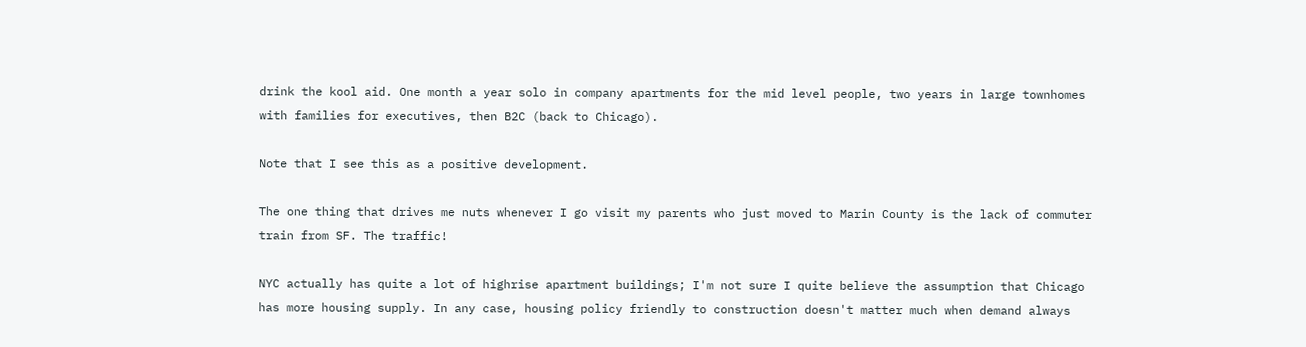drink the kool aid. One month a year solo in company apartments for the mid level people, two years in large townhomes with families for executives, then B2C (back to Chicago).

Note that I see this as a positive development.

The one thing that drives me nuts whenever I go visit my parents who just moved to Marin County is the lack of commuter train from SF. The traffic!

NYC actually has quite a lot of highrise apartment buildings; I'm not sure I quite believe the assumption that Chicago has more housing supply. In any case, housing policy friendly to construction doesn't matter much when demand always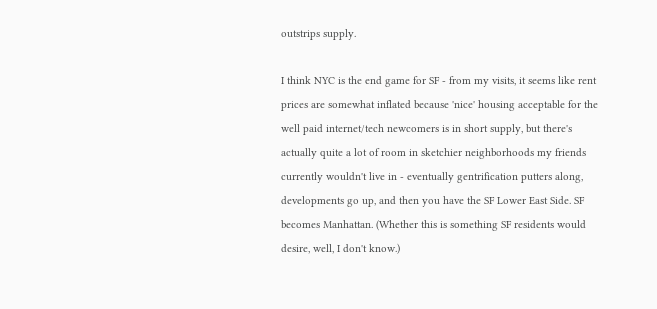outstrips supply.

I think NYC is the end game for SF - from my visits, it seems like rent prices are somewhat inflated because 'nice' housing acceptable for the well paid internet/tech newcomers is in short supply, but there's actually quite a lot of room in sketchier neighborhoods my friends currently wouldn't live in - eventually gentrification putters along, developments go up, and then you have the SF Lower East Side. SF becomes Manhattan. (Whether this is something SF residents would desire, well, I don't know.)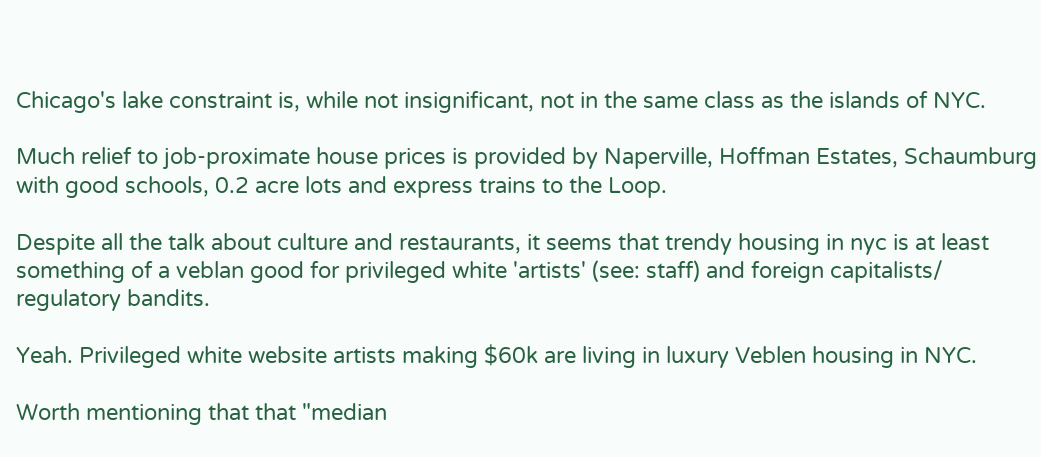Chicago's lake constraint is, while not insignificant, not in the same class as the islands of NYC.

Much relief to job-proximate house prices is provided by Naperville, Hoffman Estates, Schaumburg with good schools, 0.2 acre lots and express trains to the Loop.

Despite all the talk about culture and restaurants, it seems that trendy housing in nyc is at least something of a veblan good for privileged white 'artists' (see: staff) and foreign capitalists/ regulatory bandits.

Yeah. Privileged white website artists making $60k are living in luxury Veblen housing in NYC.

Worth mentioning that that "median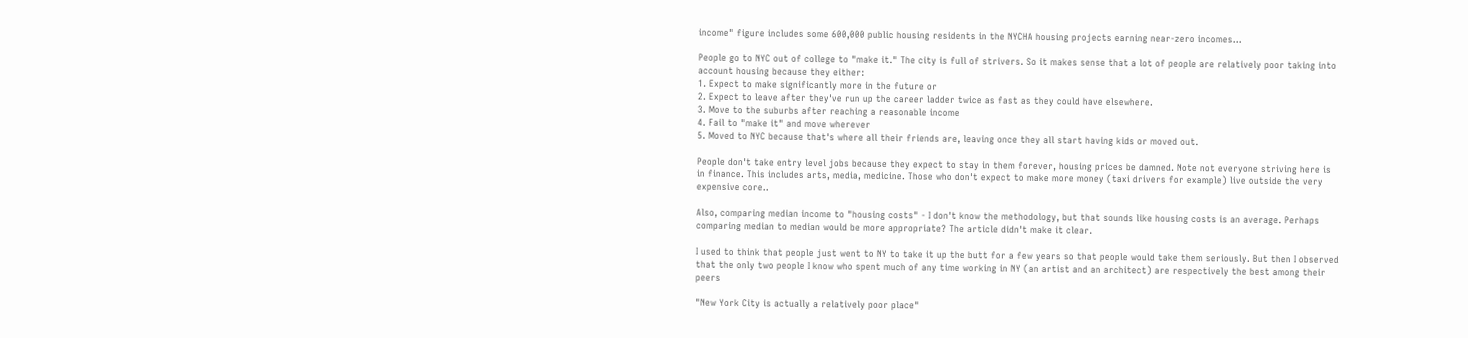income" figure includes some 600,000 public housing residents in the NYCHA housing projects earning near-zero incomes...

People go to NYC out of college to "make it." The city is full of strivers. So it makes sense that a lot of people are relatively poor taking into account housing because they either:
1. Expect to make significantly more in the future or
2. Expect to leave after they've run up the career ladder twice as fast as they could have elsewhere.
3. Move to the suburbs after reaching a reasonable income
4. Fail to "make it" and move wherever
5. Moved to NYC because that's where all their friends are, leaving once they all start having kids or moved out.

People don't take entry level jobs because they expect to stay in them forever, housing prices be damned. Note not everyone striving here is in finance. This includes arts, media, medicine. Those who don't expect to make more money (taxi drivers for example) live outside the very expensive core..

Also, comparing median income to "housing costs" - I don't know the methodology, but that sounds like housing costs is an average. Perhaps comparing median to median would be more appropriate? The article didn't make it clear.

I used to think that people just went to NY to take it up the butt for a few years so that people would take them seriously. But then I observed that the only two people I know who spent much of any time working in NY (an artist and an architect) are respectively the best among their peers

"New York City is actually a relatively poor place"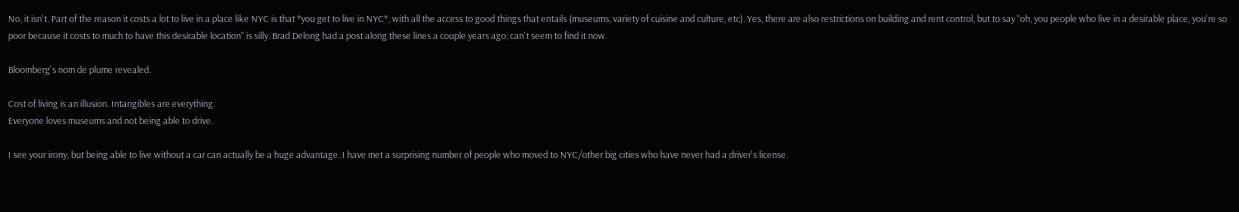No, it isn't. Part of the reason it costs a lot to live in a place like NYC is that *you get to live in NYC*, with all the access to good things that entails (museums, variety of cuisine and culture, etc). Yes, there are also restrictions on building and rent control, but to say "oh, you people who live in a desirable place, you're so poor because it costs to much to have this desirable location" is silly. Brad Delong had a post along these lines a couple years ago; can't seem to find it now.

Bloomberg's nom de plume revealed.

Cost of living is an illusion. Intangibles are everything.
Everyone loves museums and not being able to drive.

I see your irony, but being able to live without a car can actually be a huge advantage. I have met a surprising number of people who moved to NYC/other big cities who have never had a driver's license.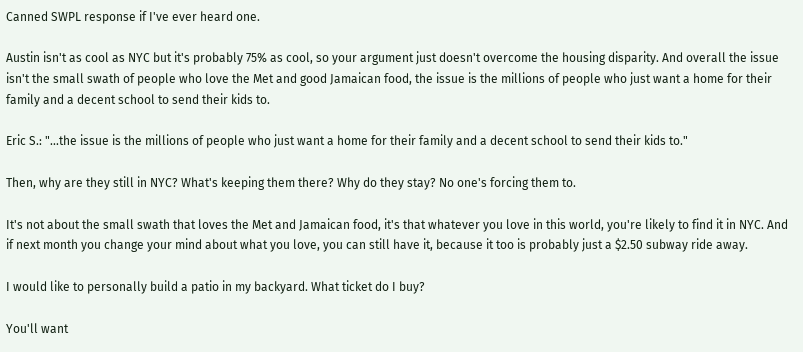Canned SWPL response if I've ever heard one.

Austin isn't as cool as NYC but it's probably 75% as cool, so your argument just doesn't overcome the housing disparity. And overall the issue isn't the small swath of people who love the Met and good Jamaican food, the issue is the millions of people who just want a home for their family and a decent school to send their kids to.

Eric S.: "...the issue is the millions of people who just want a home for their family and a decent school to send their kids to."

Then, why are they still in NYC? What's keeping them there? Why do they stay? No one's forcing them to.

It's not about the small swath that loves the Met and Jamaican food, it's that whatever you love in this world, you're likely to find it in NYC. And if next month you change your mind about what you love, you can still have it, because it too is probably just a $2.50 subway ride away.

I would like to personally build a patio in my backyard. What ticket do I buy?

You'll want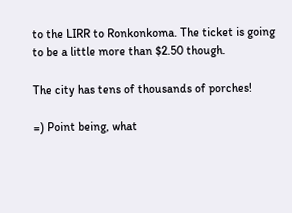to the LIRR to Ronkonkoma. The ticket is going to be a little more than $2.50 though.

The city has tens of thousands of porches!

=) Point being, what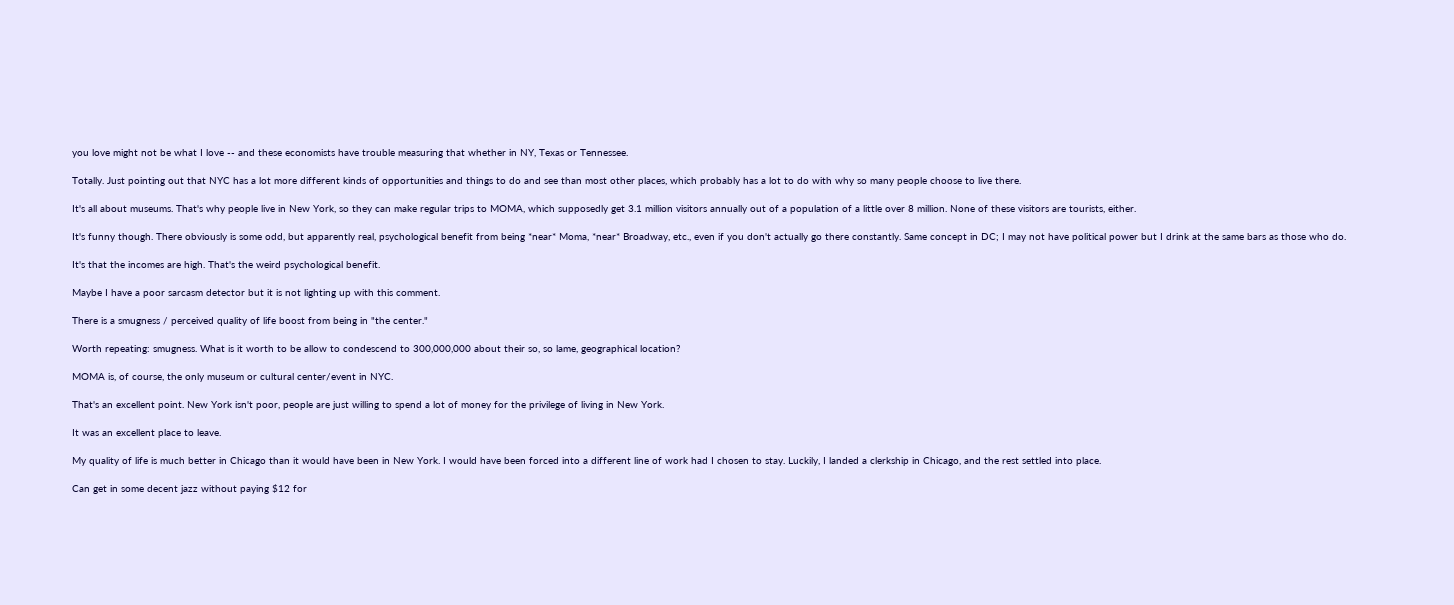you love might not be what I love -- and these economists have trouble measuring that whether in NY, Texas or Tennessee.

Totally. Just pointing out that NYC has a lot more different kinds of opportunities and things to do and see than most other places, which probably has a lot to do with why so many people choose to live there.

It's all about museums. That's why people live in New York, so they can make regular trips to MOMA, which supposedly get 3.1 million visitors annually out of a population of a little over 8 million. None of these visitors are tourists, either.

It's funny though. There obviously is some odd, but apparently real, psychological benefit from being *near* Moma, *near* Broadway, etc., even if you don't actually go there constantly. Same concept in DC; I may not have political power but I drink at the same bars as those who do.

It's that the incomes are high. That's the weird psychological benefit.

Maybe I have a poor sarcasm detector but it is not lighting up with this comment.

There is a smugness / perceived quality of life boost from being in "the center."

Worth repeating: smugness. What is it worth to be allow to condescend to 300,000,000 about their so, so lame, geographical location?

MOMA is, of course, the only museum or cultural center/event in NYC.

That's an excellent point. New York isn't poor, people are just willing to spend a lot of money for the privilege of living in New York.

It was an excellent place to leave.

My quality of life is much better in Chicago than it would have been in New York. I would have been forced into a different line of work had I chosen to stay. Luckily, I landed a clerkship in Chicago, and the rest settled into place.

Can get in some decent jazz without paying $12 for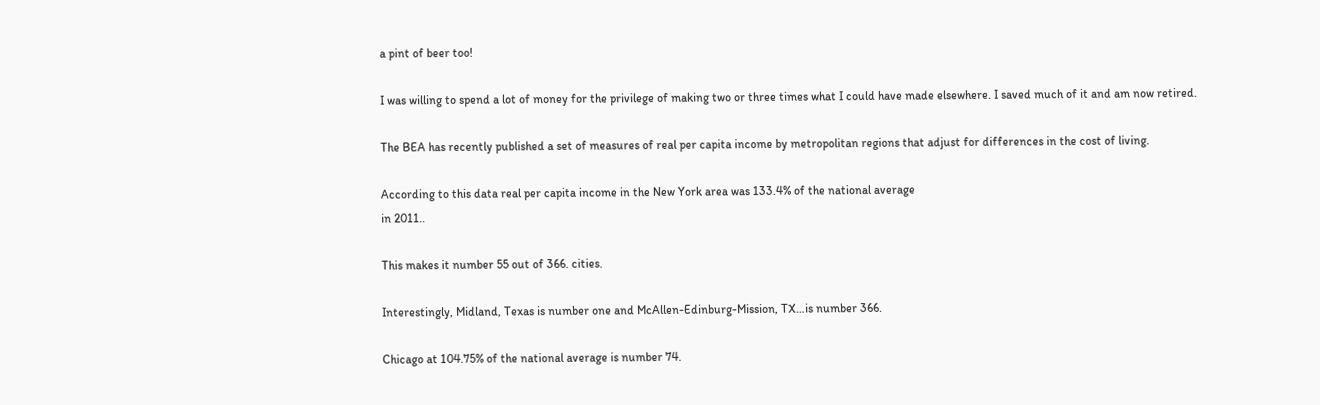a pint of beer too!

I was willing to spend a lot of money for the privilege of making two or three times what I could have made elsewhere. I saved much of it and am now retired.

The BEA has recently published a set of measures of real per capita income by metropolitan regions that adjust for differences in the cost of living.

According to this data real per capita income in the New York area was 133.4% of the national average
in 2011..

This makes it number 55 out of 366. cities.

Interestingly, Midland, Texas is number one and McAllen-Edinburg-Mission, TX…is number 366.

Chicago at 104.75% of the national average is number 74.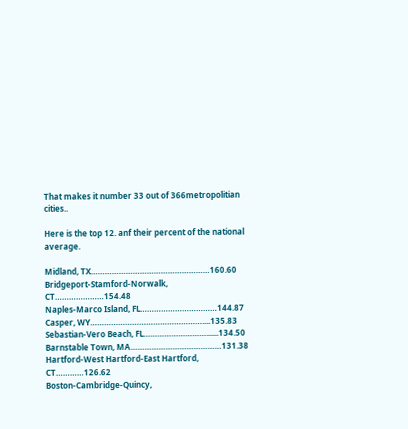That makes it number 33 out of 366metropolitian cities..

Here is the top 12. anf their percent of the national average.

Midland, TX……………………………………………160.60
Bridgeport-Stamford-Norwalk, CT…………………154.48
Naples-Marco Island, FL……………………………144.87
Casper, WY…………………………………………....135.83
Sebastian-Vero Beach, FL………………………......134.50
Barnstable Town, MA…………………………………131.38
Hartford-West Hartford-East Hartford, CT…………126.62
Boston-Cambridge-Quincy,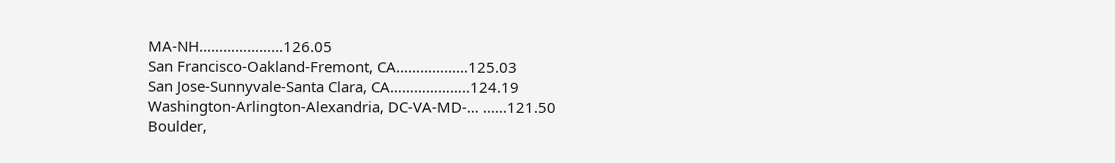MA-NH…………………126.05
San Francisco-Oakland-Fremont, CA………………125.03
San Jose-Sunnyvale-Santa Clara, CA………………..124.19
Washington-Arlington-Alexandria, DC-VA-MD-… ......121.50
Boulder,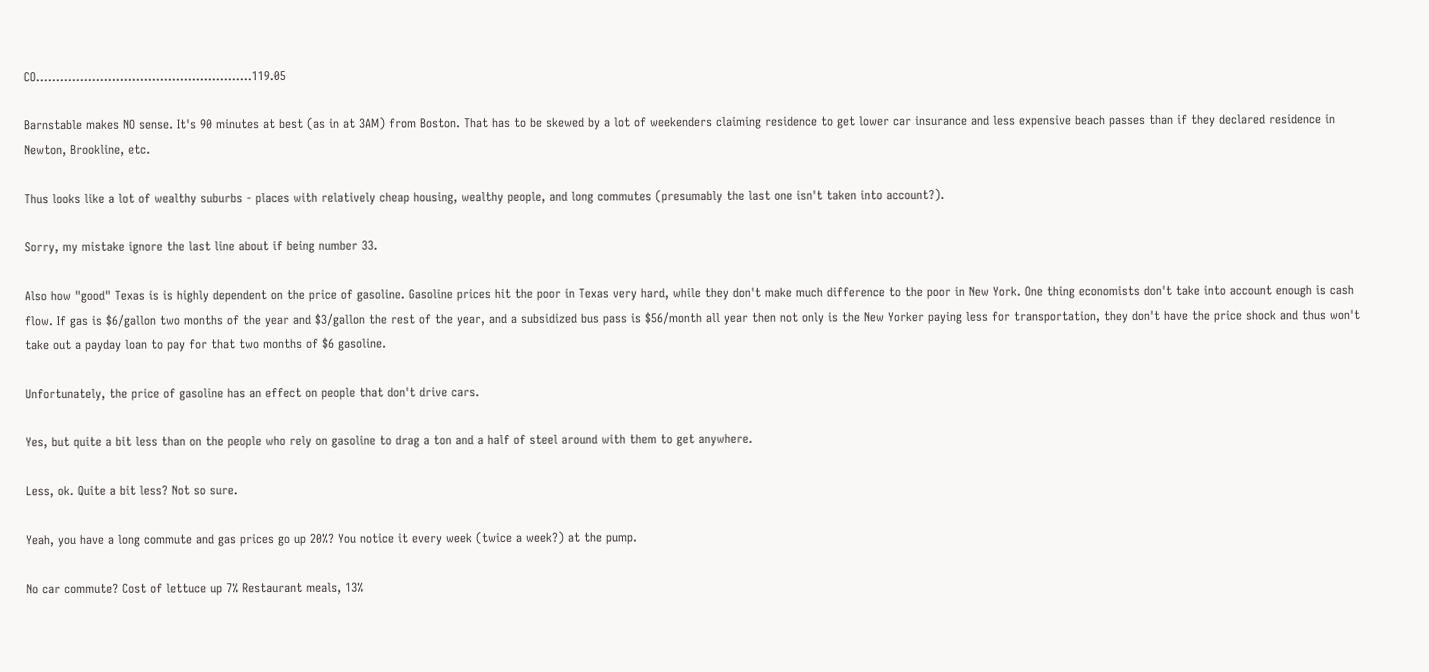CO………………………………………………119.05

Barnstable makes NO sense. It's 90 minutes at best (as in at 3AM) from Boston. That has to be skewed by a lot of weekenders claiming residence to get lower car insurance and less expensive beach passes than if they declared residence in Newton, Brookline, etc.

Thus looks like a lot of wealthy suburbs - places with relatively cheap housing, wealthy people, and long commutes (presumably the last one isn't taken into account?).

Sorry, my mistake ignore the last line about if being number 33.

Also how "good" Texas is is highly dependent on the price of gasoline. Gasoline prices hit the poor in Texas very hard, while they don't make much difference to the poor in New York. One thing economists don't take into account enough is cash flow. If gas is $6/gallon two months of the year and $3/gallon the rest of the year, and a subsidized bus pass is $56/month all year then not only is the New Yorker paying less for transportation, they don't have the price shock and thus won't take out a payday loan to pay for that two months of $6 gasoline.

Unfortunately, the price of gasoline has an effect on people that don't drive cars.

Yes, but quite a bit less than on the people who rely on gasoline to drag a ton and a half of steel around with them to get anywhere.

Less, ok. Quite a bit less? Not so sure.

Yeah, you have a long commute and gas prices go up 20%? You notice it every week (twice a week?) at the pump.

No car commute? Cost of lettuce up 7% Restaurant meals, 13%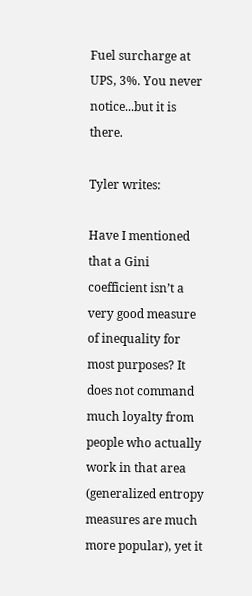Fuel surcharge at UPS, 3%. You never notice...but it is there.

Tyler writes:

Have I mentioned that a Gini coefficient isn’t a very good measure of inequality for most purposes? It does not command much loyalty from people who actually work in that area (generalized entropy measures are much more popular), yet it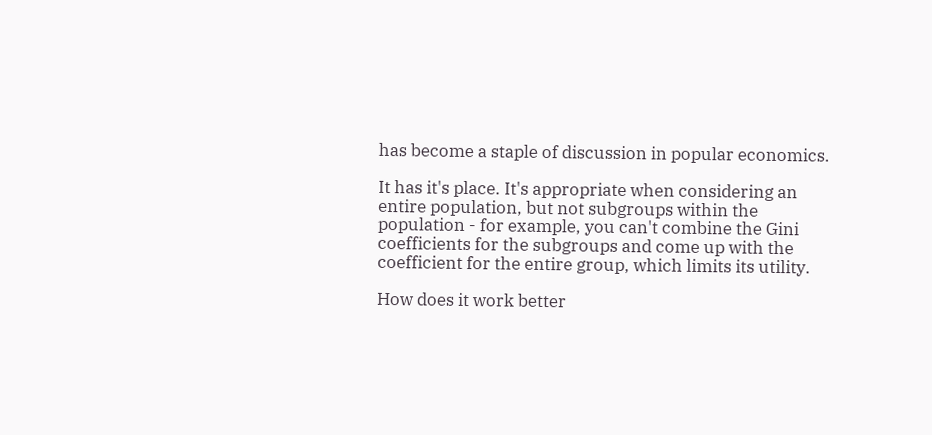has become a staple of discussion in popular economics.

It has it's place. It's appropriate when considering an entire population, but not subgroups within the population - for example, you can't combine the Gini coefficients for the subgroups and come up with the coefficient for the entire group, which limits its utility.

How does it work better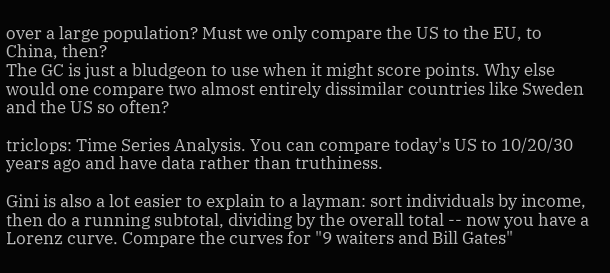over a large population? Must we only compare the US to the EU, to China, then?
The GC is just a bludgeon to use when it might score points. Why else would one compare two almost entirely dissimilar countries like Sweden and the US so often?

triclops: Time Series Analysis. You can compare today's US to 10/20/30 years ago and have data rather than truthiness.

Gini is also a lot easier to explain to a layman: sort individuals by income, then do a running subtotal, dividing by the overall total -- now you have a Lorenz curve. Compare the curves for "9 waiters and Bill Gates"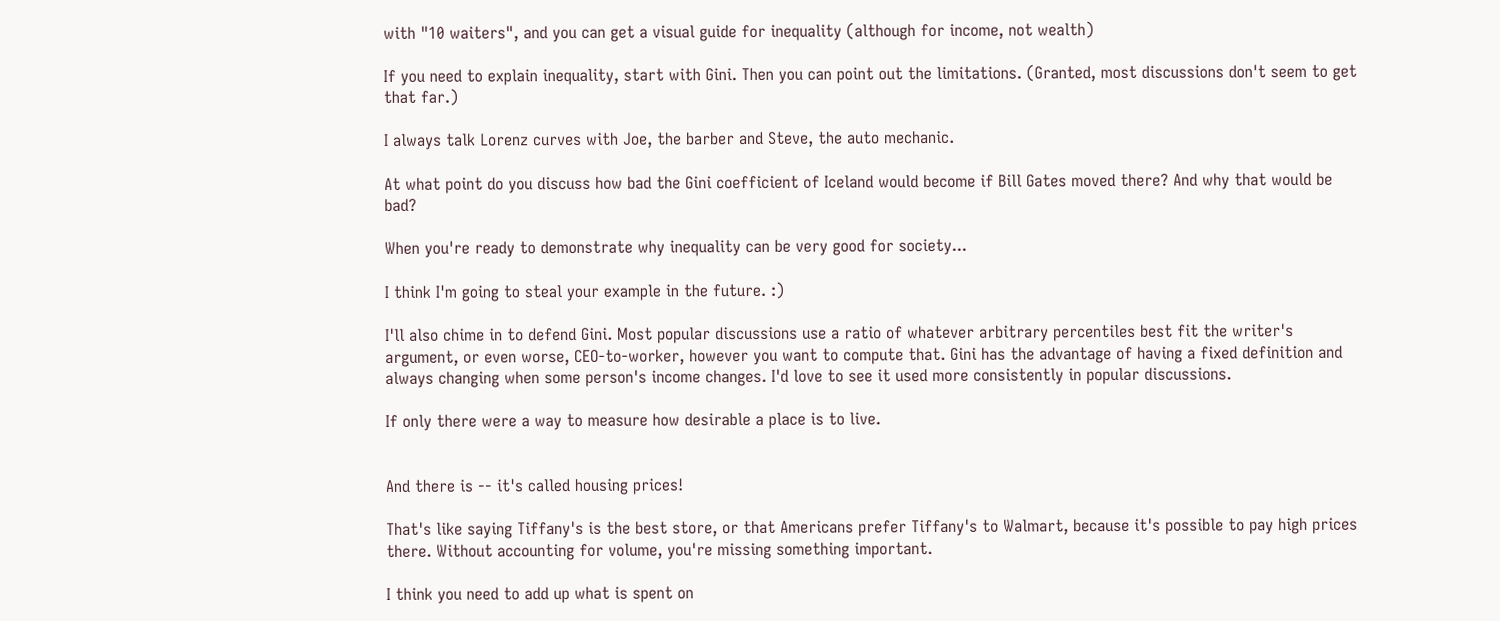with "10 waiters", and you can get a visual guide for inequality (although for income, not wealth)

If you need to explain inequality, start with Gini. Then you can point out the limitations. (Granted, most discussions don't seem to get that far.)

I always talk Lorenz curves with Joe, the barber and Steve, the auto mechanic.

At what point do you discuss how bad the Gini coefficient of Iceland would become if Bill Gates moved there? And why that would be bad?

When you're ready to demonstrate why inequality can be very good for society...

I think I'm going to steal your example in the future. :)

I'll also chime in to defend Gini. Most popular discussions use a ratio of whatever arbitrary percentiles best fit the writer's argument, or even worse, CEO-to-worker, however you want to compute that. Gini has the advantage of having a fixed definition and always changing when some person's income changes. I'd love to see it used more consistently in popular discussions.

If only there were a way to measure how desirable a place is to live.


And there is -- it's called housing prices!

That's like saying Tiffany's is the best store, or that Americans prefer Tiffany's to Walmart, because it's possible to pay high prices there. Without accounting for volume, you're missing something important.

I think you need to add up what is spent on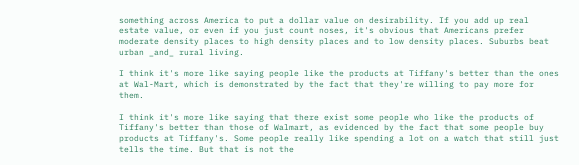something across America to put a dollar value on desirability. If you add up real estate value, or even if you just count noses, it's obvious that Americans prefer moderate density places to high density places and to low density places. Suburbs beat urban _and_ rural living.

I think it's more like saying people like the products at Tiffany's better than the ones at Wal-Mart, which is demonstrated by the fact that they're willing to pay more for them.

I think it's more like saying that there exist some people who like the products of Tiffany's better than those of Walmart, as evidenced by the fact that some people buy products at Tiffany's. Some people really like spending a lot on a watch that still just tells the time. But that is not the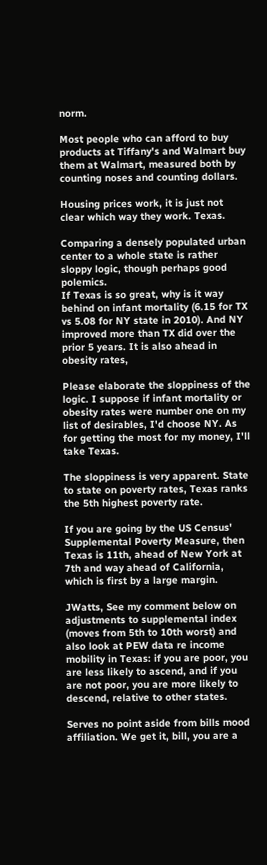norm.

Most people who can afford to buy products at Tiffany's and Walmart buy them at Walmart, measured both by counting noses and counting dollars.

Housing prices work, it is just not clear which way they work. Texas.

Comparing a densely populated urban center to a whole state is rather sloppy logic, though perhaps good polemics.
If Texas is so great, why is it way behind on infant mortality (6.15 for TX vs 5.08 for NY state in 2010). And NY improved more than TX did over the prior 5 years. It is also ahead in obesity rates,

Please elaborate the sloppiness of the logic. I suppose if infant mortality or obesity rates were number one on my list of desirables, I'd choose NY. As for getting the most for my money, I'll take Texas.

The sloppiness is very apparent. State to state on poverty rates, Texas ranks the 5th highest poverty rate.

If you are going by the US Census' Supplemental Poverty Measure, then Texas is 11th, ahead of New York at 7th and way ahead of California, which is first by a large margin.

JWatts, See my comment below on adjustments to supplemental index (moves from 5th to 10th worst) and also look at PEW data re income mobility in Texas: if you are poor, you are less likely to ascend, and if you are not poor, you are more likely to descend, relative to other states.

Serves no point aside from bills mood affiliation. We get it, bill, you are a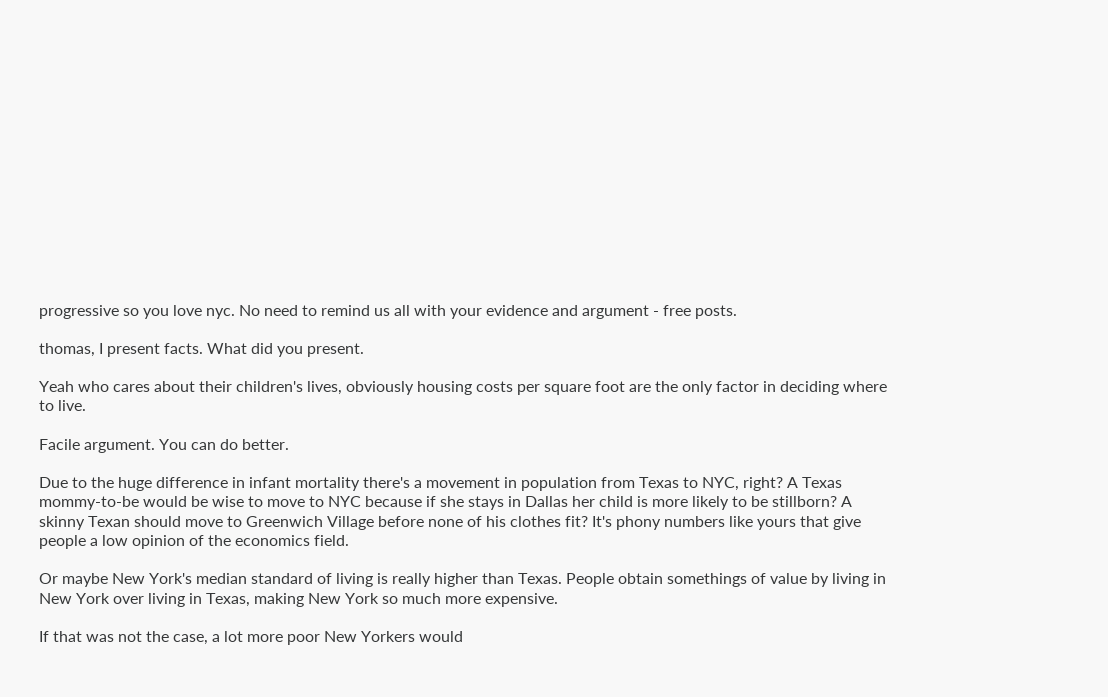progressive so you love nyc. No need to remind us all with your evidence and argument - free posts.

thomas, I present facts. What did you present.

Yeah who cares about their children's lives, obviously housing costs per square foot are the only factor in deciding where to live.

Facile argument. You can do better.

Due to the huge difference in infant mortality there's a movement in population from Texas to NYC, right? A Texas mommy-to-be would be wise to move to NYC because if she stays in Dallas her child is more likely to be stillborn? A skinny Texan should move to Greenwich Village before none of his clothes fit? It's phony numbers like yours that give people a low opinion of the economics field.

Or maybe New York's median standard of living is really higher than Texas. People obtain somethings of value by living in New York over living in Texas, making New York so much more expensive.

If that was not the case, a lot more poor New Yorkers would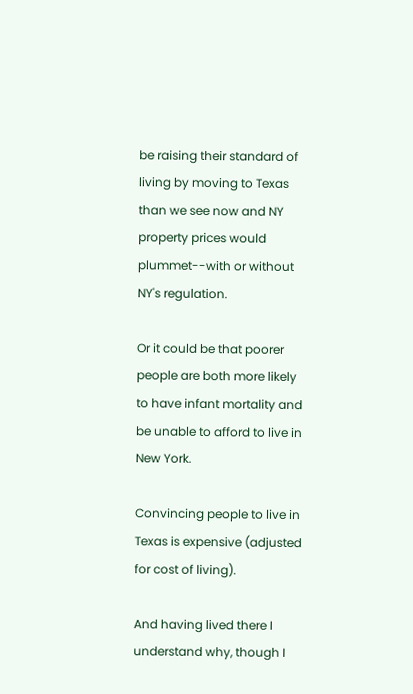be raising their standard of living by moving to Texas than we see now and NY property prices would plummet--with or without NY's regulation.

Or it could be that poorer people are both more likely to have infant mortality and be unable to afford to live in New York.

Convincing people to live in Texas is expensive (adjusted for cost of living).

And having lived there I understand why, though I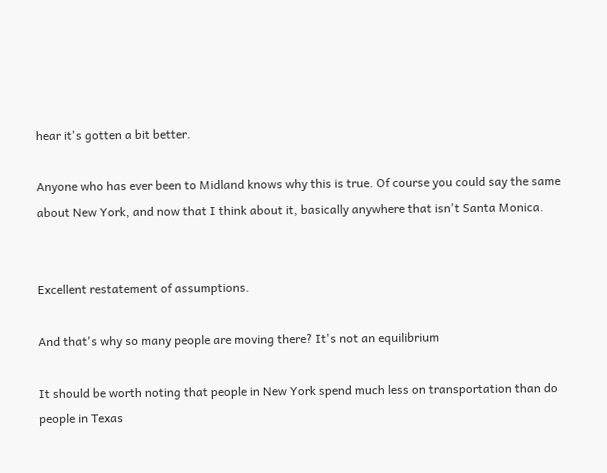hear it's gotten a bit better.

Anyone who has ever been to Midland knows why this is true. Of course you could say the same about New York, and now that I think about it, basically anywhere that isn't Santa Monica.


Excellent restatement of assumptions.

And that's why so many people are moving there? It's not an equilibrium

It should be worth noting that people in New York spend much less on transportation than do people in Texas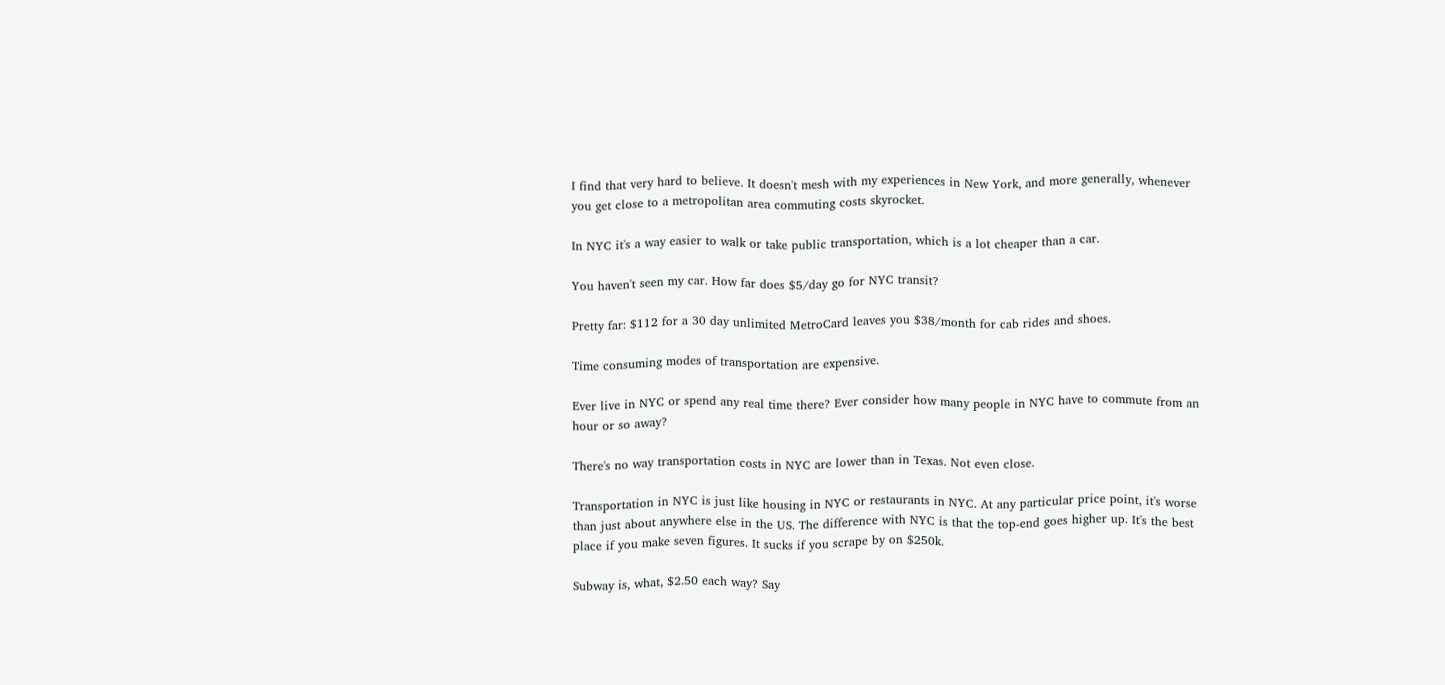I find that very hard to believe. It doesn't mesh with my experiences in New York, and more generally, whenever you get close to a metropolitan area commuting costs skyrocket.

In NYC it's a way easier to walk or take public transportation, which is a lot cheaper than a car.

You haven't seen my car. How far does $5/day go for NYC transit?

Pretty far: $112 for a 30 day unlimited MetroCard leaves you $38/month for cab rides and shoes.

Time consuming modes of transportation are expensive.

Ever live in NYC or spend any real time there? Ever consider how many people in NYC have to commute from an hour or so away?

There's no way transportation costs in NYC are lower than in Texas. Not even close.

Transportation in NYC is just like housing in NYC or restaurants in NYC. At any particular price point, it's worse than just about anywhere else in the US. The difference with NYC is that the top-end goes higher up. It's the best place if you make seven figures. It sucks if you scrape by on $250k.

Subway is, what, $2.50 each way? Say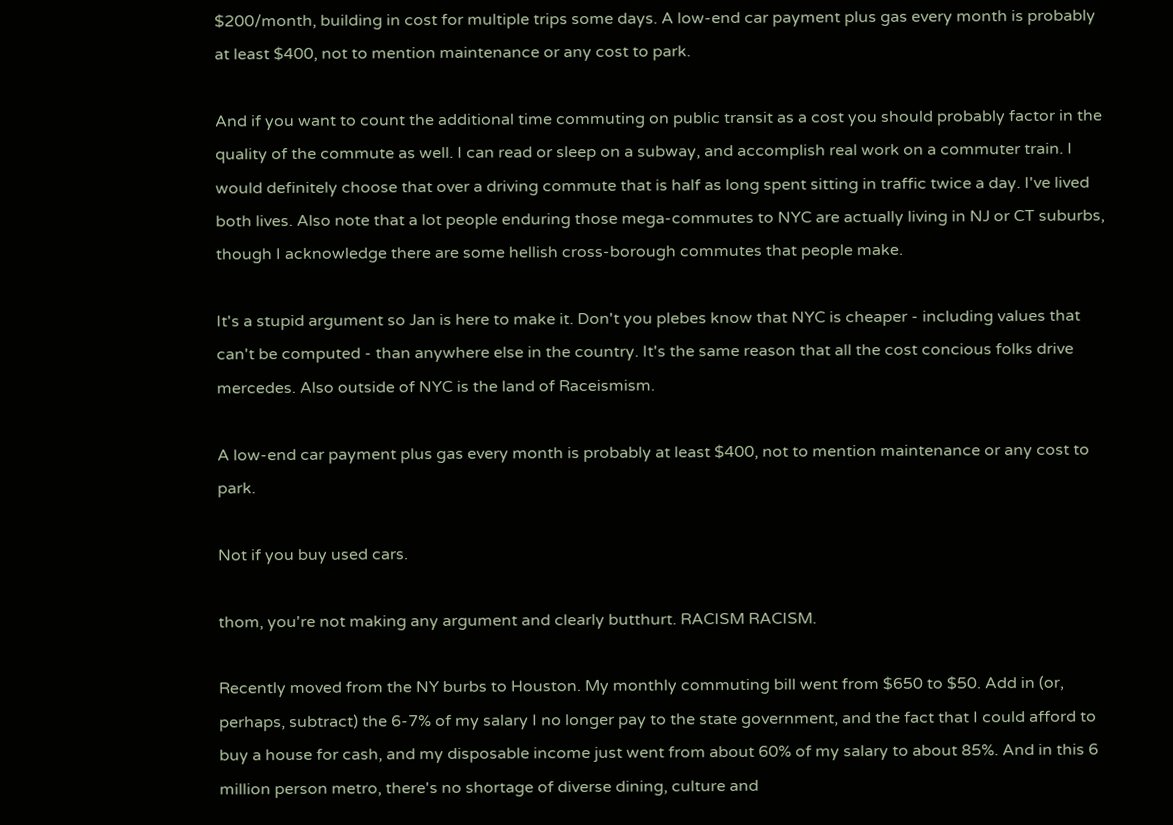$200/month, building in cost for multiple trips some days. A low-end car payment plus gas every month is probably at least $400, not to mention maintenance or any cost to park.

And if you want to count the additional time commuting on public transit as a cost you should probably factor in the quality of the commute as well. I can read or sleep on a subway, and accomplish real work on a commuter train. I would definitely choose that over a driving commute that is half as long spent sitting in traffic twice a day. I've lived both lives. Also note that a lot people enduring those mega-commutes to NYC are actually living in NJ or CT suburbs, though I acknowledge there are some hellish cross-borough commutes that people make.

It's a stupid argument so Jan is here to make it. Don't you plebes know that NYC is cheaper - including values that can't be computed - than anywhere else in the country. It's the same reason that all the cost concious folks drive mercedes. Also outside of NYC is the land of Raceismism.

A low-end car payment plus gas every month is probably at least $400, not to mention maintenance or any cost to park.

Not if you buy used cars.

thom, you're not making any argument and clearly butthurt. RACISM RACISM.

Recently moved from the NY burbs to Houston. My monthly commuting bill went from $650 to $50. Add in (or, perhaps, subtract) the 6-7% of my salary I no longer pay to the state government, and the fact that I could afford to buy a house for cash, and my disposable income just went from about 60% of my salary to about 85%. And in this 6 million person metro, there's no shortage of diverse dining, culture and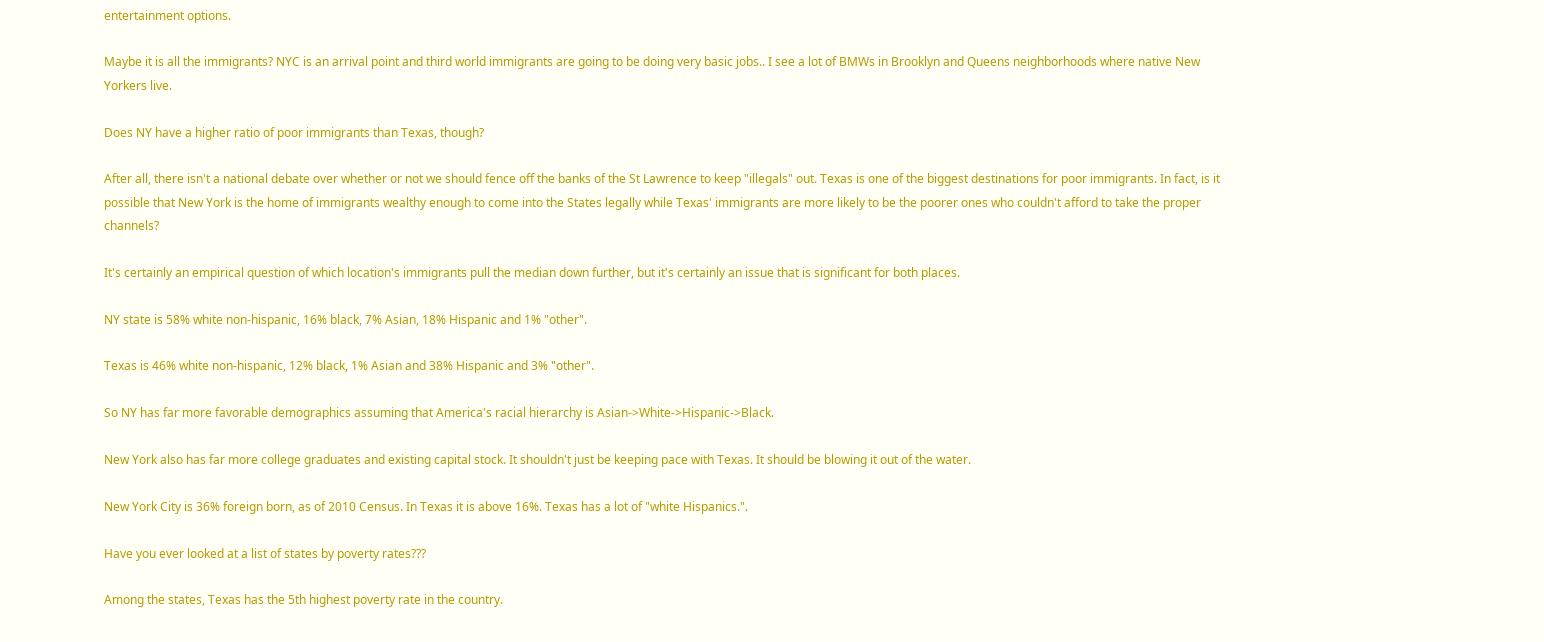entertainment options.

Maybe it is all the immigrants? NYC is an arrival point and third world immigrants are going to be doing very basic jobs.. I see a lot of BMWs in Brooklyn and Queens neighborhoods where native New Yorkers live.

Does NY have a higher ratio of poor immigrants than Texas, though?

After all, there isn't a national debate over whether or not we should fence off the banks of the St Lawrence to keep "illegals" out. Texas is one of the biggest destinations for poor immigrants. In fact, is it possible that New York is the home of immigrants wealthy enough to come into the States legally while Texas' immigrants are more likely to be the poorer ones who couldn't afford to take the proper channels?

It's certainly an empirical question of which location's immigrants pull the median down further, but it's certainly an issue that is significant for both places.

NY state is 58% white non-hispanic, 16% black, 7% Asian, 18% Hispanic and 1% "other".

Texas is 46% white non-hispanic, 12% black, 1% Asian and 38% Hispanic and 3% "other".

So NY has far more favorable demographics assuming that America's racial hierarchy is Asian->White->Hispanic->Black.

New York also has far more college graduates and existing capital stock. It shouldn't just be keeping pace with Texas. It should be blowing it out of the water.

New York City is 36% foreign born, as of 2010 Census. In Texas it is above 16%. Texas has a lot of "white Hispanics.".

Have you ever looked at a list of states by poverty rates???

Among the states, Texas has the 5th highest poverty rate in the country.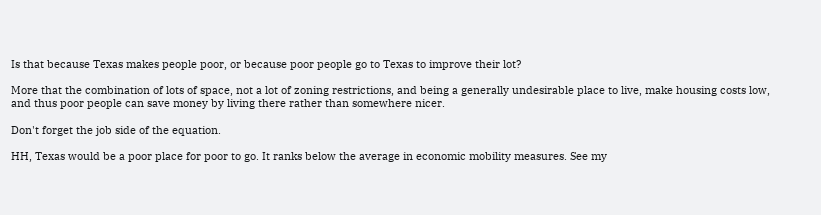Is that because Texas makes people poor, or because poor people go to Texas to improve their lot?

More that the combination of lots of space, not a lot of zoning restrictions, and being a generally undesirable place to live, make housing costs low, and thus poor people can save money by living there rather than somewhere nicer.

Don't forget the job side of the equation.

HH, Texas would be a poor place for poor to go. It ranks below the average in economic mobility measures. See my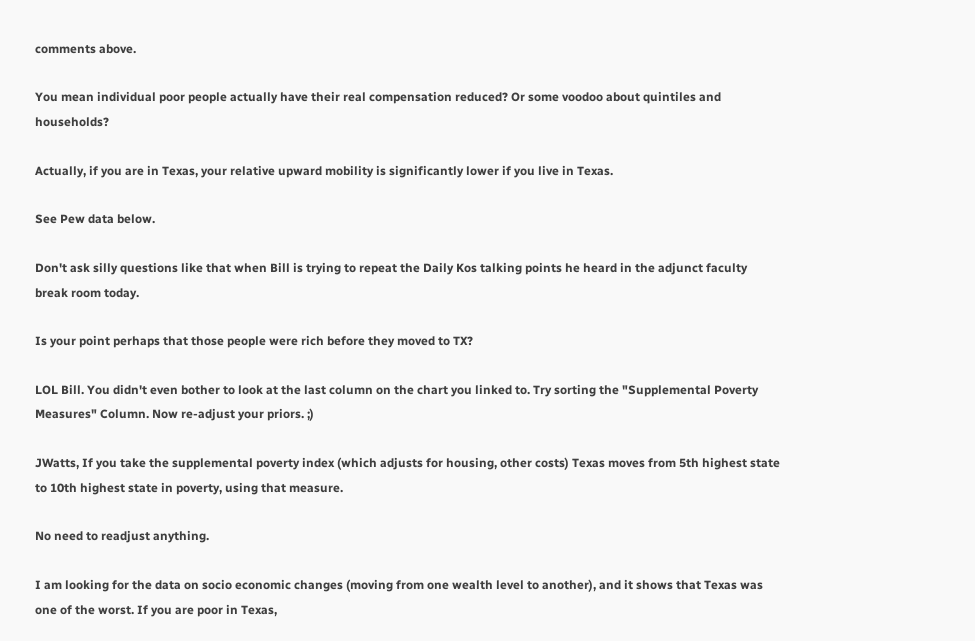comments above.

You mean individual poor people actually have their real compensation reduced? Or some voodoo about quintiles and households?

Actually, if you are in Texas, your relative upward mobility is significantly lower if you live in Texas.

See Pew data below.

Don't ask silly questions like that when Bill is trying to repeat the Daily Kos talking points he heard in the adjunct faculty break room today.

Is your point perhaps that those people were rich before they moved to TX?

LOL Bill. You didn't even bother to look at the last column on the chart you linked to. Try sorting the "Supplemental Poverty Measures" Column. Now re-adjust your priors. ;)

JWatts, If you take the supplemental poverty index (which adjusts for housing, other costs) Texas moves from 5th highest state to 10th highest state in poverty, using that measure.

No need to readjust anything.

I am looking for the data on socio economic changes (moving from one wealth level to another), and it shows that Texas was one of the worst. If you are poor in Texas,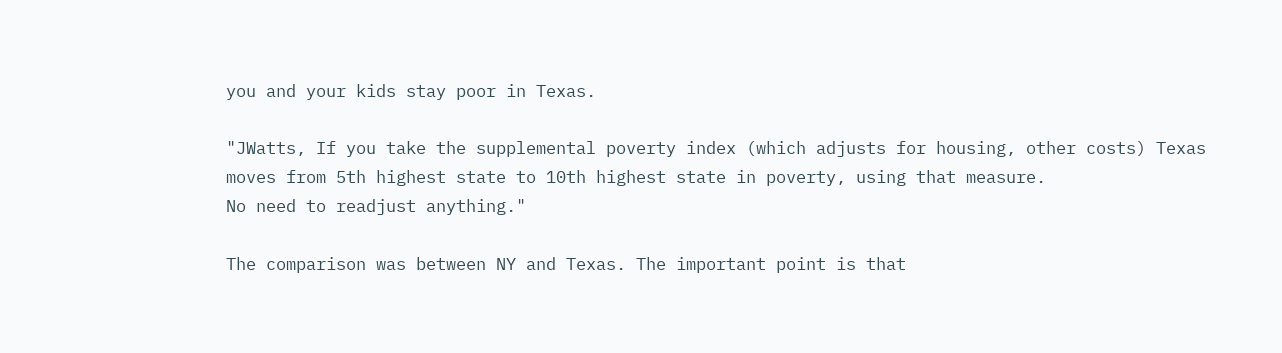you and your kids stay poor in Texas.

"JWatts, If you take the supplemental poverty index (which adjusts for housing, other costs) Texas moves from 5th highest state to 10th highest state in poverty, using that measure.
No need to readjust anything."

The comparison was between NY and Texas. The important point is that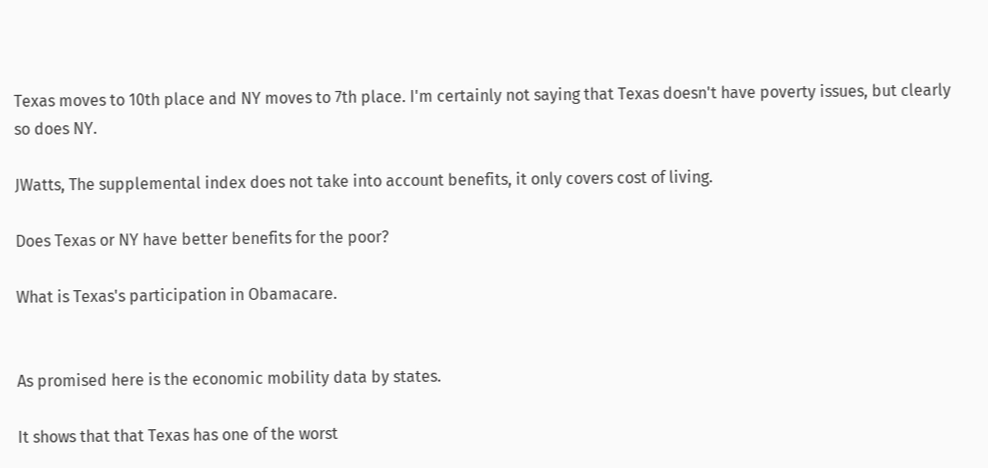Texas moves to 10th place and NY moves to 7th place. I'm certainly not saying that Texas doesn't have poverty issues, but clearly so does NY.

JWatts, The supplemental index does not take into account benefits, it only covers cost of living.

Does Texas or NY have better benefits for the poor?

What is Texas's participation in Obamacare.


As promised here is the economic mobility data by states.

It shows that that Texas has one of the worst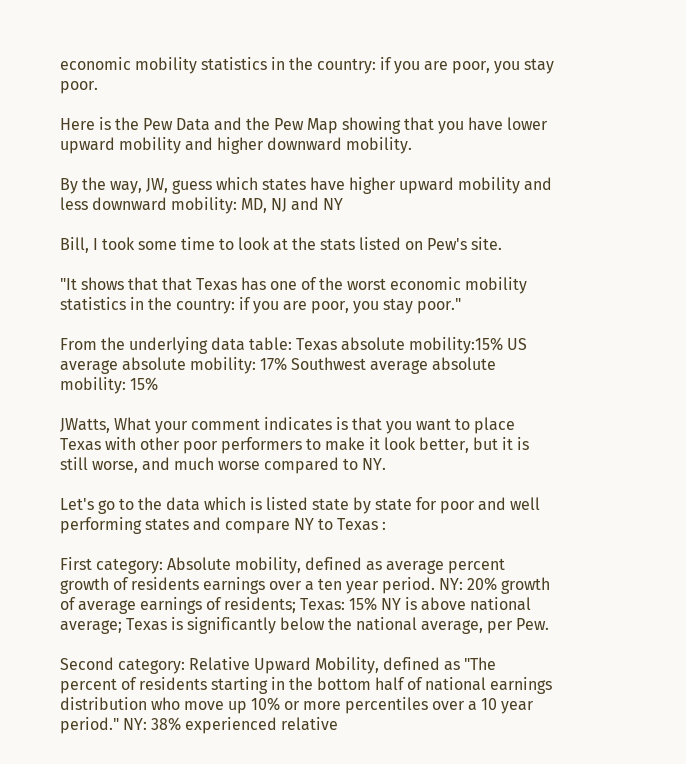economic mobility statistics in the country: if you are poor, you stay poor.

Here is the Pew Data and the Pew Map showing that you have lower upward mobility and higher downward mobility.

By the way, JW, guess which states have higher upward mobility and less downward mobility: MD, NJ and NY

Bill, I took some time to look at the stats listed on Pew's site.

"It shows that that Texas has one of the worst economic mobility statistics in the country: if you are poor, you stay poor."

From the underlying data table: Texas absolute mobility:15% US average absolute mobility: 17% Southwest average absolute mobility: 15%

JWatts, What your comment indicates is that you want to place Texas with other poor performers to make it look better, but it is still worse, and much worse compared to NY.

Let's go to the data which is listed state by state for poor and well performing states and compare NY to Texas :

First category: Absolute mobility, defined as average percent growth of residents earnings over a ten year period. NY: 20% growth of average earnings of residents; Texas: 15% NY is above national average; Texas is significantly below the national average, per Pew.

Second category: Relative Upward Mobility, defined as "The percent of residents starting in the bottom half of national earnings distribution who move up 10% or more percentiles over a 10 year period." NY: 38% experienced relative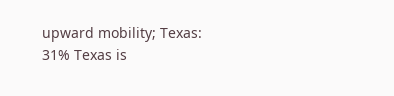upward mobility; Texas: 31% Texas is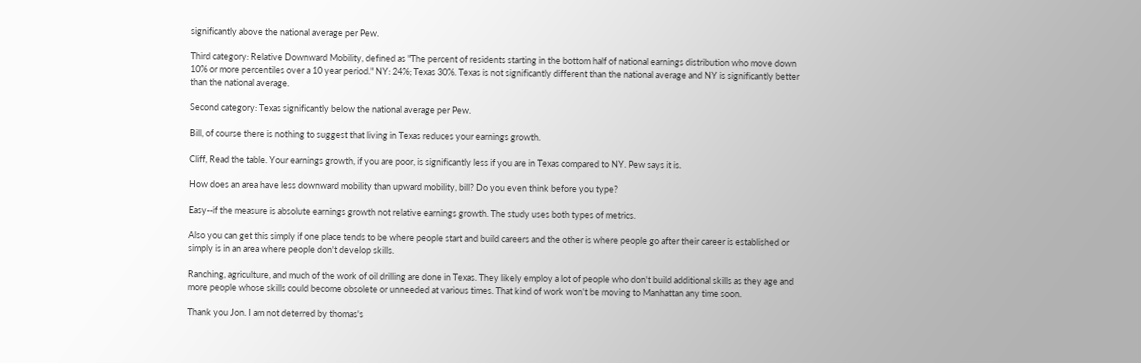significantly above the national average per Pew.

Third category: Relative Downward Mobility, defined as "The percent of residents starting in the bottom half of national earnings distribution who move down 10% or more percentiles over a 10 year period." NY: 24%; Texas 30%. Texas is not significantly different than the national average and NY is significantly better than the national average.

Second category: Texas significantly below the national average per Pew.

Bill, of course there is nothing to suggest that living in Texas reduces your earnings growth.

Cliff, Read the table. Your earnings growth, if you are poor, is significantly less if you are in Texas compared to NY. Pew says it is.

How does an area have less downward mobility than upward mobility, bill? Do you even think before you type?

Easy--if the measure is absolute earnings growth not relative earnings growth. The study uses both types of metrics.

Also you can get this simply if one place tends to be where people start and build careers and the other is where people go after their career is established or simply is in an area where people don't develop skills.

Ranching, agriculture, and much of the work of oil drilling are done in Texas. They likely employ a lot of people who don't build additional skills as they age and more people whose skills could become obsolete or unneeded at various times. That kind of work won't be moving to Manhattan any time soon.

Thank you Jon. I am not deterred by thomas's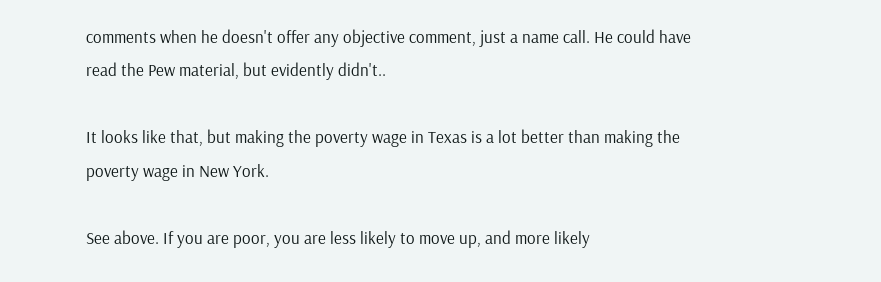comments when he doesn't offer any objective comment, just a name call. He could have read the Pew material, but evidently didn't..

It looks like that, but making the poverty wage in Texas is a lot better than making the poverty wage in New York.

See above. If you are poor, you are less likely to move up, and more likely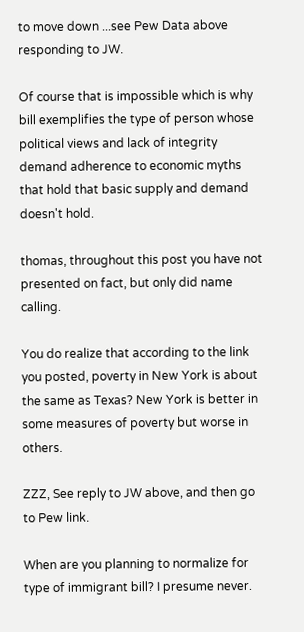to move down ...see Pew Data above responding to JW.

Of course that is impossible which is why bill exemplifies the type of person whose political views and lack of integrity demand adherence to economic myths that hold that basic supply and demand doesn't hold.

thomas, throughout this post you have not presented on fact, but only did name calling.

You do realize that according to the link you posted, poverty in New York is about the same as Texas? New York is better in some measures of poverty but worse in others.

ZZZ, See reply to JW above, and then go to Pew link.

When are you planning to normalize for type of immigrant bill? I presume never.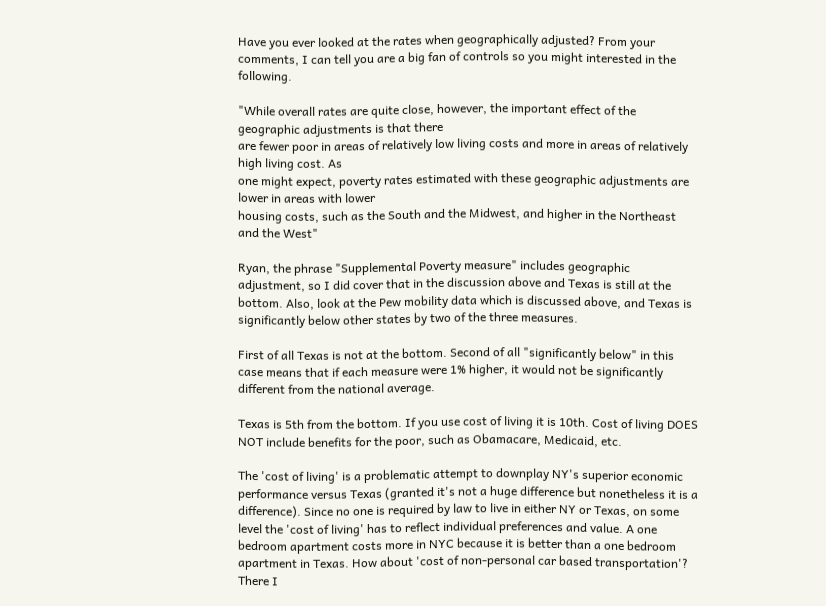Have you ever looked at the rates when geographically adjusted? From your comments, I can tell you are a big fan of controls so you might interested in the following.

"While overall rates are quite close, however, the important effect of the geographic adjustments is that there
are fewer poor in areas of relatively low living costs and more in areas of relatively high living cost. As
one might expect, poverty rates estimated with these geographic adjustments are lower in areas with lower
housing costs, such as the South and the Midwest, and higher in the Northeast and the West"

Ryan, the phrase "Supplemental Poverty measure" includes geographic adjustment, so I did cover that in the discussion above and Texas is still at the bottom. Also, look at the Pew mobility data which is discussed above, and Texas is significantly below other states by two of the three measures.

First of all Texas is not at the bottom. Second of all "significantly below" in this case means that if each measure were 1% higher, it would not be significantly different from the national average.

Texas is 5th from the bottom. If you use cost of living it is 10th. Cost of living DOES NOT include benefits for the poor, such as Obamacare, Medicaid, etc.

The 'cost of living' is a problematic attempt to downplay NY's superior economic performance versus Texas (granted it's not a huge difference but nonetheless it is a difference). Since no one is required by law to live in either NY or Texas, on some level the 'cost of living' has to reflect individual preferences and value. A one bedroom apartment costs more in NYC because it is better than a one bedroom apartment in Texas. How about 'cost of non-personal car based transportation'? There I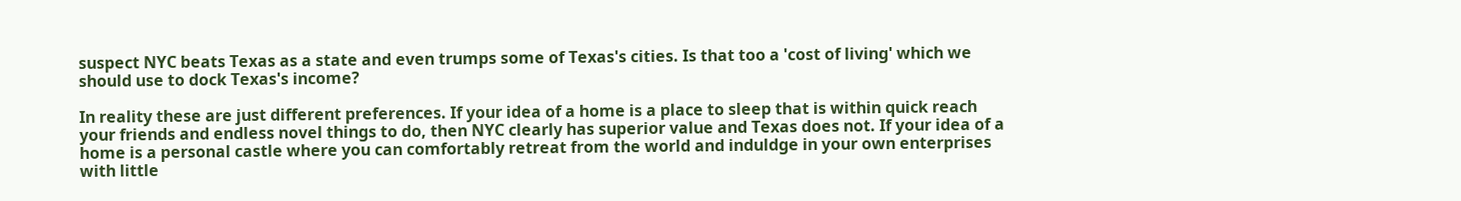suspect NYC beats Texas as a state and even trumps some of Texas's cities. Is that too a 'cost of living' which we should use to dock Texas's income?

In reality these are just different preferences. If your idea of a home is a place to sleep that is within quick reach your friends and endless novel things to do, then NYC clearly has superior value and Texas does not. If your idea of a home is a personal castle where you can comfortably retreat from the world and induldge in your own enterprises with little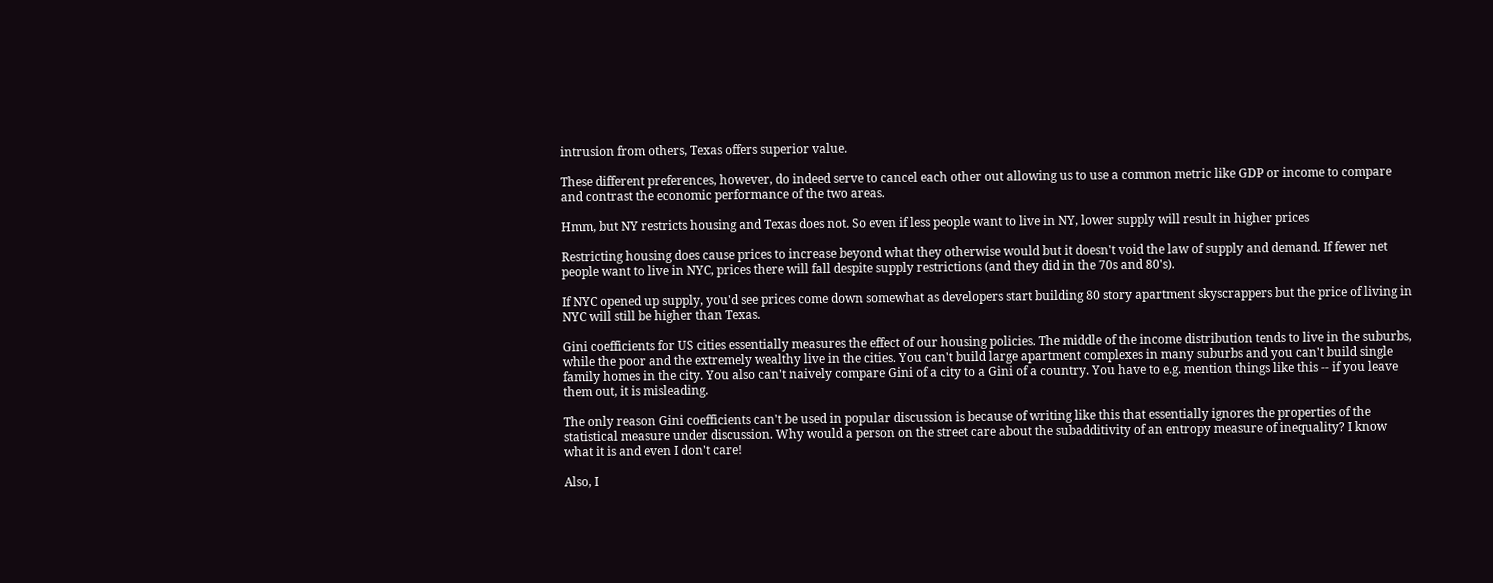intrusion from others, Texas offers superior value.

These different preferences, however, do indeed serve to cancel each other out allowing us to use a common metric like GDP or income to compare and contrast the economic performance of the two areas.

Hmm, but NY restricts housing and Texas does not. So even if less people want to live in NY, lower supply will result in higher prices

Restricting housing does cause prices to increase beyond what they otherwise would but it doesn't void the law of supply and demand. If fewer net people want to live in NYC, prices there will fall despite supply restrictions (and they did in the 70s and 80's).

If NYC opened up supply, you'd see prices come down somewhat as developers start building 80 story apartment skyscrappers but the price of living in NYC will still be higher than Texas.

Gini coefficients for US cities essentially measures the effect of our housing policies. The middle of the income distribution tends to live in the suburbs, while the poor and the extremely wealthy live in the cities. You can't build large apartment complexes in many suburbs and you can't build single family homes in the city. You also can't naively compare Gini of a city to a Gini of a country. You have to e.g. mention things like this -- if you leave them out, it is misleading.

The only reason Gini coefficients can't be used in popular discussion is because of writing like this that essentially ignores the properties of the statistical measure under discussion. Why would a person on the street care about the subadditivity of an entropy measure of inequality? I know what it is and even I don't care!

Also, I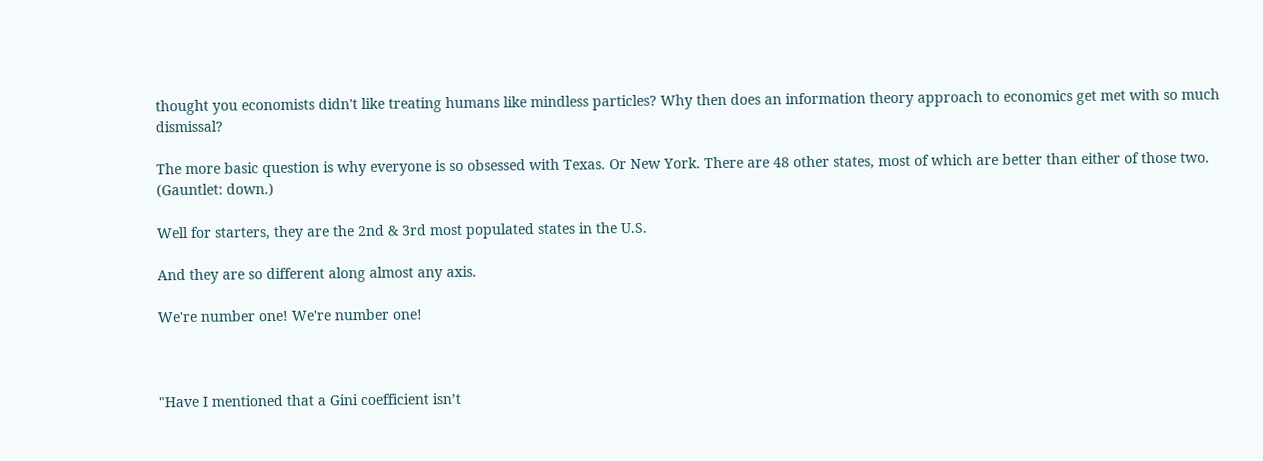thought you economists didn't like treating humans like mindless particles? Why then does an information theory approach to economics get met with so much dismissal?

The more basic question is why everyone is so obsessed with Texas. Or New York. There are 48 other states, most of which are better than either of those two.
(Gauntlet: down.)

Well for starters, they are the 2nd & 3rd most populated states in the U.S.

And they are so different along almost any axis.

We're number one! We're number one!



"Have I mentioned that a Gini coefficient isn’t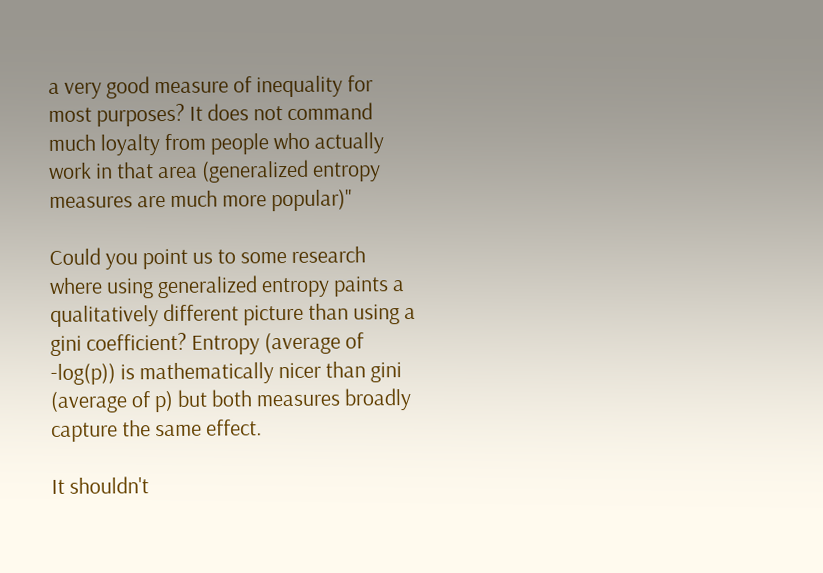a very good measure of inequality for most purposes? It does not command much loyalty from people who actually work in that area (generalized entropy measures are much more popular)"

Could you point us to some research where using generalized entropy paints a qualitatively different picture than using a gini coefficient? Entropy (average of -log(p)) is mathematically nicer than gini (average of p) but both measures broadly capture the same effect.

It shouldn't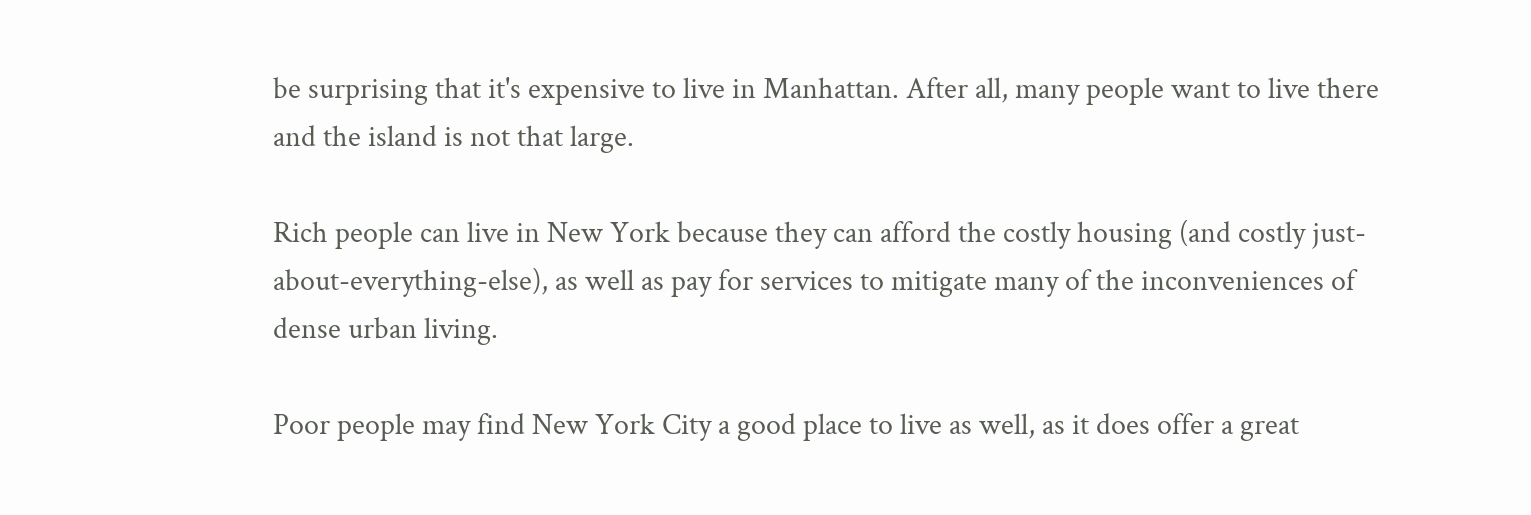be surprising that it's expensive to live in Manhattan. After all, many people want to live there and the island is not that large.

Rich people can live in New York because they can afford the costly housing (and costly just-about-everything-else), as well as pay for services to mitigate many of the inconveniences of dense urban living.

Poor people may find New York City a good place to live as well, as it does offer a great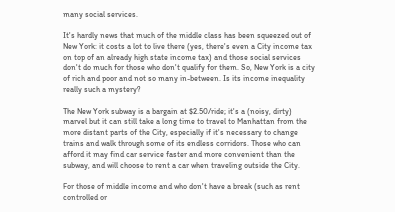many social services.

It's hardly news that much of the middle class has been squeezed out of New York: it costs a lot to live there (yes, there's even a City income tax on top of an already high state income tax) and those social services don't do much for those who don't qualify for them. So, New York is a city of rich and poor and not so many in-between. Is its income inequality really such a mystery?

The New York subway is a bargain at $2.50/ride; it's a (noisy, dirty) marvel but it can still take a long time to travel to Manhattan from the more distant parts of the City, especially if it's necessary to change trains and walk through some of its endless corridors. Those who can afford it may find car service faster and more convenient than the subway, and will choose to rent a car when traveling outside the City.

For those of middle income and who don't have a break (such as rent controlled or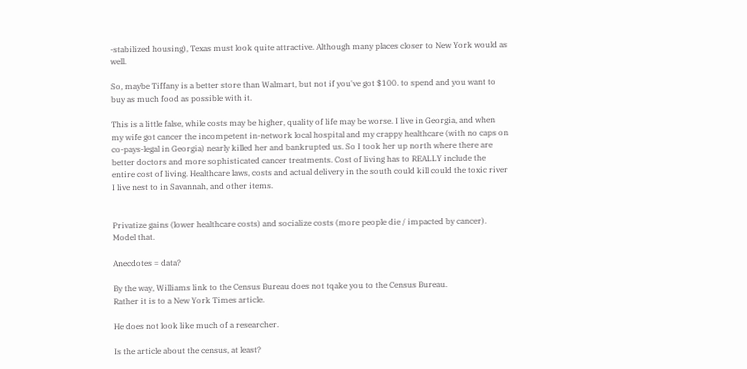-stabilized housing), Texas must look quite attractive. Although many places closer to New York would as well.

So, maybe Tiffany is a better store than Walmart, but not if you've got $100. to spend and you want to buy as much food as possible with it.

This is a little false, while costs may be higher, quality of life may be worse. I live in Georgia, and when my wife got cancer the incompetent in-network local hospital and my crappy healthcare (with no caps on co-pays-legal in Georgia) nearly killed her and bankrupted us. So I took her up north where there are better doctors and more sophisticated cancer treatments. Cost of living has to REALLY include the entire cost of living. Healthcare laws, costs and actual delivery in the south could kill could the toxic river I live nest to in Savannah, and other items.


Privatize gains (lower healthcare costs) and socialize costs (more people die / impacted by cancer). Model that.

Anecdotes = data?

By the way, Williams link to the Census Bureau does not tqake you to the Census Bureau.
Rather it is to a New York Times article.

He does not look like much of a researcher.

Is the article about the census, at least?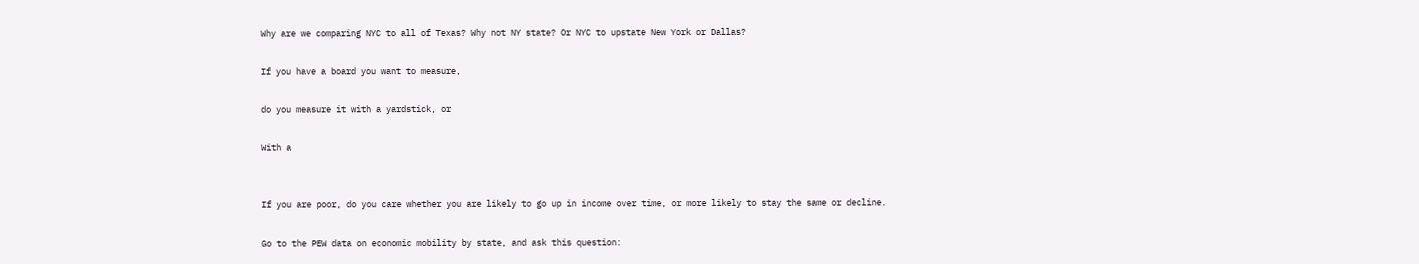Why are we comparing NYC to all of Texas? Why not NY state? Or NYC to upstate New York or Dallas?

If you have a board you want to measure,

do you measure it with a yardstick, or

With a


If you are poor, do you care whether you are likely to go up in income over time, or more likely to stay the same or decline.

Go to the PEW data on economic mobility by state, and ask this question: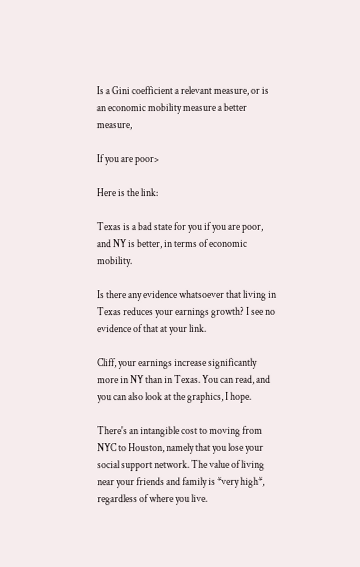Is a Gini coefficient a relevant measure, or is an economic mobility measure a better measure,

If you are poor>

Here is the link:

Texas is a bad state for you if you are poor, and NY is better, in terms of economic mobility.

Is there any evidence whatsoever that living in Texas reduces your earnings growth? I see no evidence of that at your link.

Cliff, your earnings increase significantly more in NY than in Texas. You can read, and you can also look at the graphics, I hope.

There's an intangible cost to moving from NYC to Houston, namely that you lose your social support network. The value of living near your friends and family is *very high*, regardless of where you live.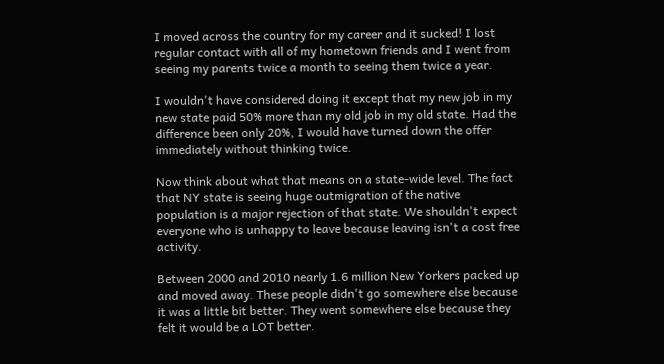I moved across the country for my career and it sucked! I lost regular contact with all of my hometown friends and I went from seeing my parents twice a month to seeing them twice a year.

I wouldn't have considered doing it except that my new job in my new state paid 50% more than my old job in my old state. Had the difference been only 20%, I would have turned down the offer immediately without thinking twice.

Now think about what that means on a state-wide level. The fact that NY state is seeing huge outmigration of the native population is a major rejection of that state. We shouldn't expect everyone who is unhappy to leave because leaving isn't a cost free activity.

Between 2000 and 2010 nearly 1.6 million New Yorkers packed up and moved away. These people didn't go somewhere else because it was a little bit better. They went somewhere else because they felt it would be a LOT better.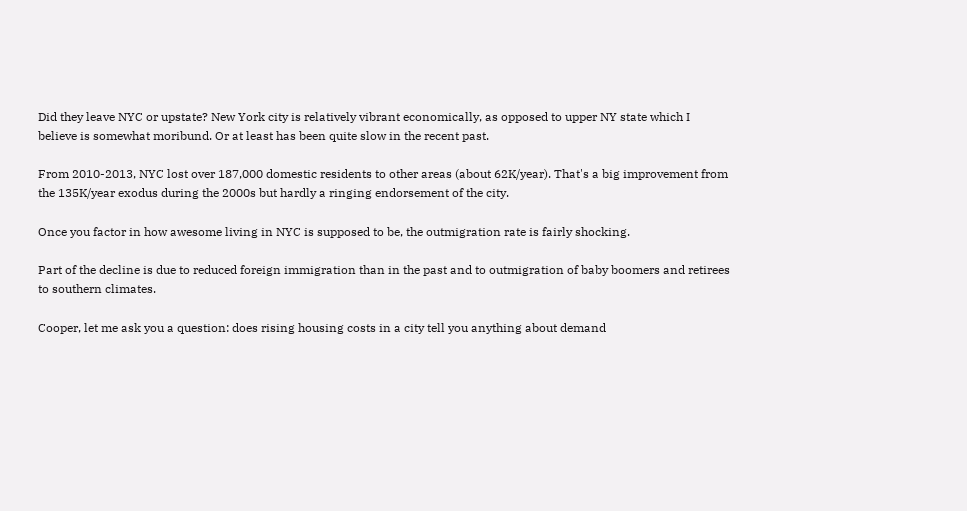Did they leave NYC or upstate? New York city is relatively vibrant economically, as opposed to upper NY state which I believe is somewhat moribund. Or at least has been quite slow in the recent past.

From 2010-2013, NYC lost over 187,000 domestic residents to other areas (about 62K/year). That's a big improvement from the 135K/year exodus during the 2000s but hardly a ringing endorsement of the city.

Once you factor in how awesome living in NYC is supposed to be, the outmigration rate is fairly shocking.

Part of the decline is due to reduced foreign immigration than in the past and to outmigration of baby boomers and retirees to southern climates.

Cooper, let me ask you a question: does rising housing costs in a city tell you anything about demand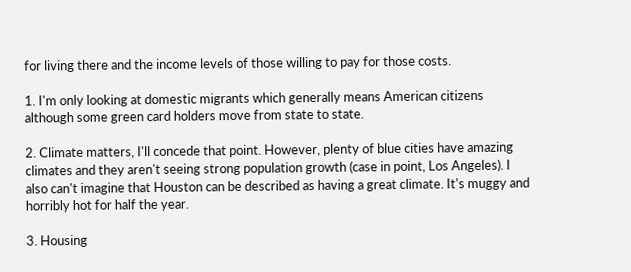for living there and the income levels of those willing to pay for those costs.

1. I'm only looking at domestic migrants which generally means American citizens although some green card holders move from state to state.

2. Climate matters, I'll concede that point. However, plenty of blue cities have amazing climates and they aren't seeing strong population growth (case in point, Los Angeles). I also can't imagine that Houston can be described as having a great climate. It's muggy and horribly hot for half the year.

3. Housing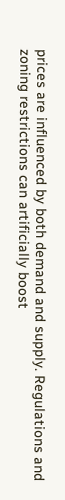prices are influenced by both demand and supply. Regulations and zoning restrictions can artificially boost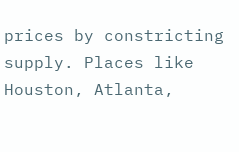prices by constricting supply. Places like Houston, Atlanta,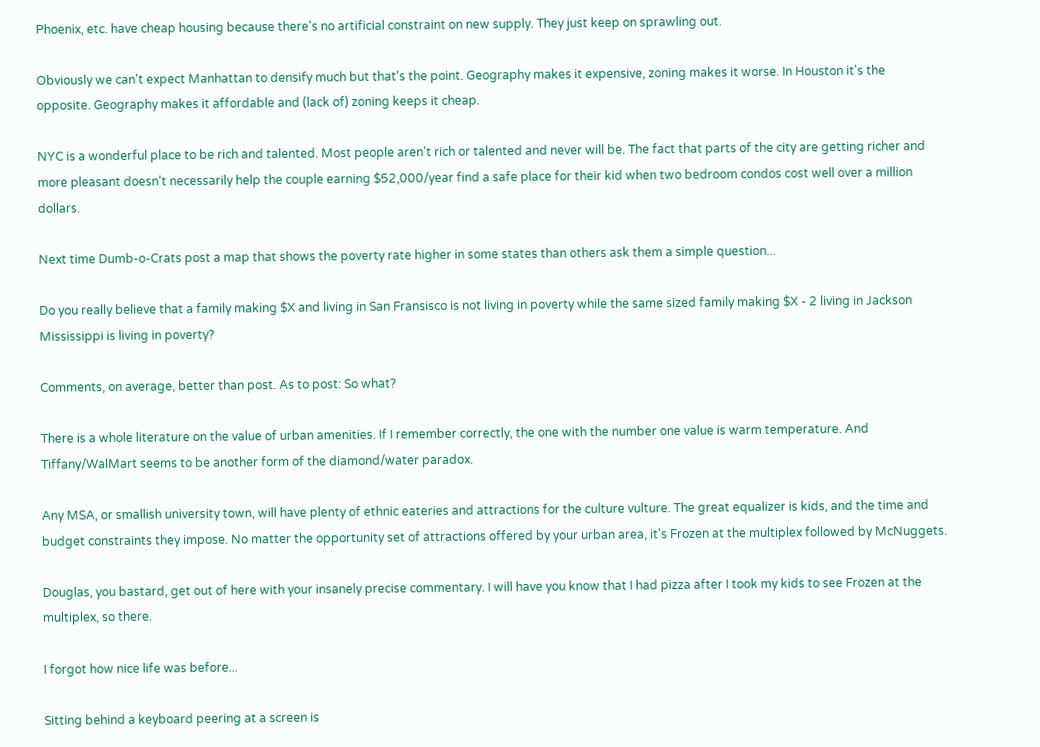Phoenix, etc. have cheap housing because there's no artificial constraint on new supply. They just keep on sprawling out.

Obviously we can't expect Manhattan to densify much but that's the point. Geography makes it expensive, zoning makes it worse. In Houston it's the opposite. Geography makes it affordable and (lack of) zoning keeps it cheap.

NYC is a wonderful place to be rich and talented. Most people aren't rich or talented and never will be. The fact that parts of the city are getting richer and more pleasant doesn't necessarily help the couple earning $52,000/year find a safe place for their kid when two bedroom condos cost well over a million dollars.

Next time Dumb-o-Crats post a map that shows the poverty rate higher in some states than others ask them a simple question...

Do you really believe that a family making $X and living in San Fransisco is not living in poverty while the same sized family making $X - 2 living in Jackson Mississippi is living in poverty?

Comments, on average, better than post. As to post: So what?

There is a whole literature on the value of urban amenities. If I remember correctly, the one with the number one value is warm temperature. And Tiffany/WalMart seems to be another form of the diamond/water paradox.

Any MSA, or smallish university town, will have plenty of ethnic eateries and attractions for the culture vulture. The great equalizer is kids, and the time and budget constraints they impose. No matter the opportunity set of attractions offered by your urban area, it's Frozen at the multiplex followed by McNuggets.

Douglas, you bastard, get out of here with your insanely precise commentary. I will have you know that I had pizza after I took my kids to see Frozen at the multiplex, so there.

I forgot how nice life was before...

Sitting behind a keyboard peering at a screen is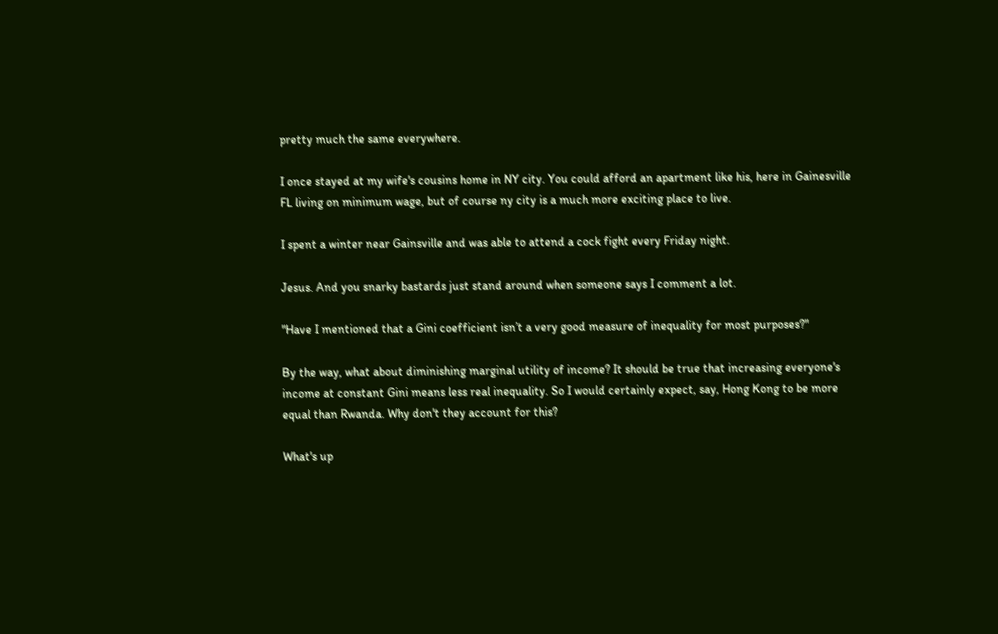pretty much the same everywhere.

I once stayed at my wife's cousins home in NY city. You could afford an apartment like his, here in Gainesville FL living on minimum wage, but of course ny city is a much more exciting place to live.

I spent a winter near Gainsville and was able to attend a cock fight every Friday night.

Jesus. And you snarky bastards just stand around when someone says I comment a lot.

"Have I mentioned that a Gini coefficient isn’t a very good measure of inequality for most purposes?"

By the way, what about diminishing marginal utility of income? It should be true that increasing everyone's income at constant Gini means less real inequality. So I would certainly expect, say, Hong Kong to be more equal than Rwanda. Why don't they account for this?

What's up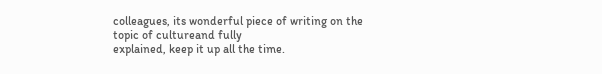colleagues, its wonderful piece of writing on the topic of cultureand fully
explained, keep it up all the time.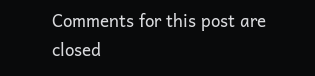Comments for this post are closed